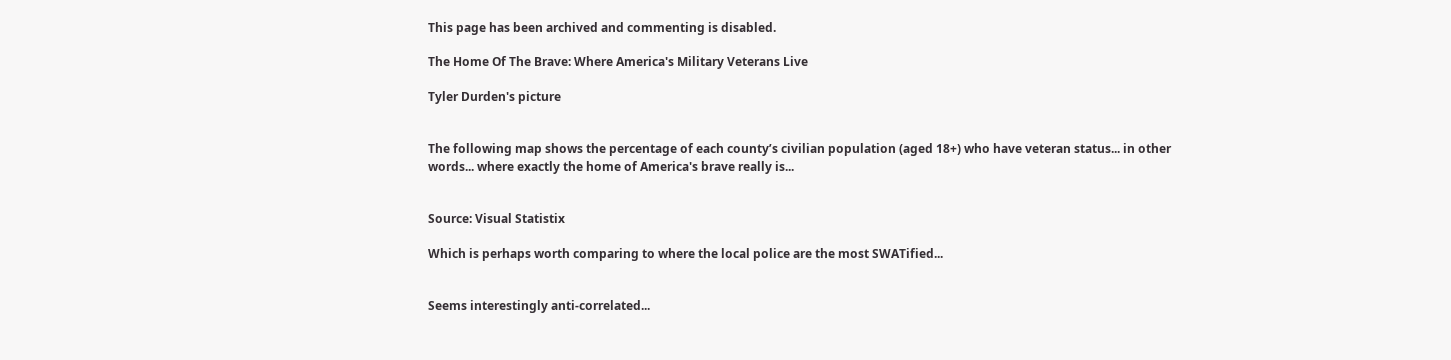This page has been archived and commenting is disabled.

The Home Of The Brave: Where America's Military Veterans Live

Tyler Durden's picture


The following map shows the percentage of each county’s civilian population (aged 18+) who have veteran status... in other words... where exactly the home of America's brave really is...


Source: Visual Statistix

Which is perhaps worth comparing to where the local police are the most SWATified...


Seems interestingly anti-correlated...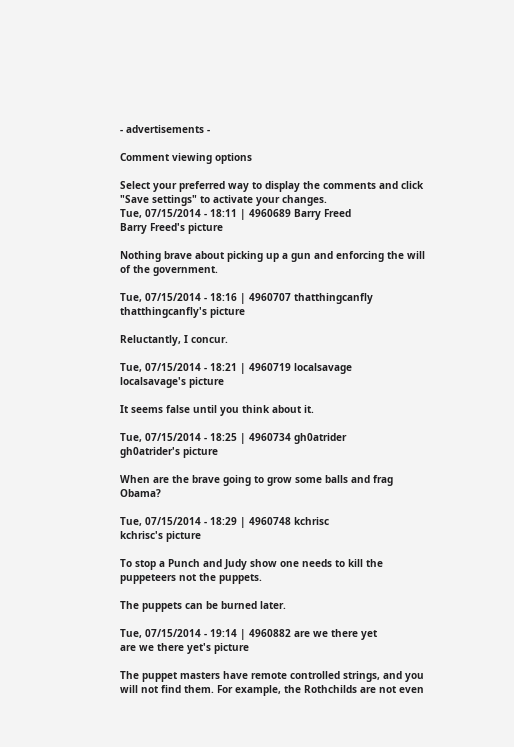- advertisements -

Comment viewing options

Select your preferred way to display the comments and click "Save settings" to activate your changes.
Tue, 07/15/2014 - 18:11 | 4960689 Barry Freed
Barry Freed's picture

Nothing brave about picking up a gun and enforcing the will of the government.

Tue, 07/15/2014 - 18:16 | 4960707 thatthingcanfly
thatthingcanfly's picture

Reluctantly, I concur.

Tue, 07/15/2014 - 18:21 | 4960719 localsavage
localsavage's picture

It seems false until you think about it.

Tue, 07/15/2014 - 18:25 | 4960734 gh0atrider
gh0atrider's picture

When are the brave going to grow some balls and frag Obama?

Tue, 07/15/2014 - 18:29 | 4960748 kchrisc
kchrisc's picture

To stop a Punch and Judy show one needs to kill the puppeteers not the puppets.

The puppets can be burned later.

Tue, 07/15/2014 - 19:14 | 4960882 are we there yet
are we there yet's picture

The puppet masters have remote controlled strings, and you will not find them. For example, the Rothchilds are not even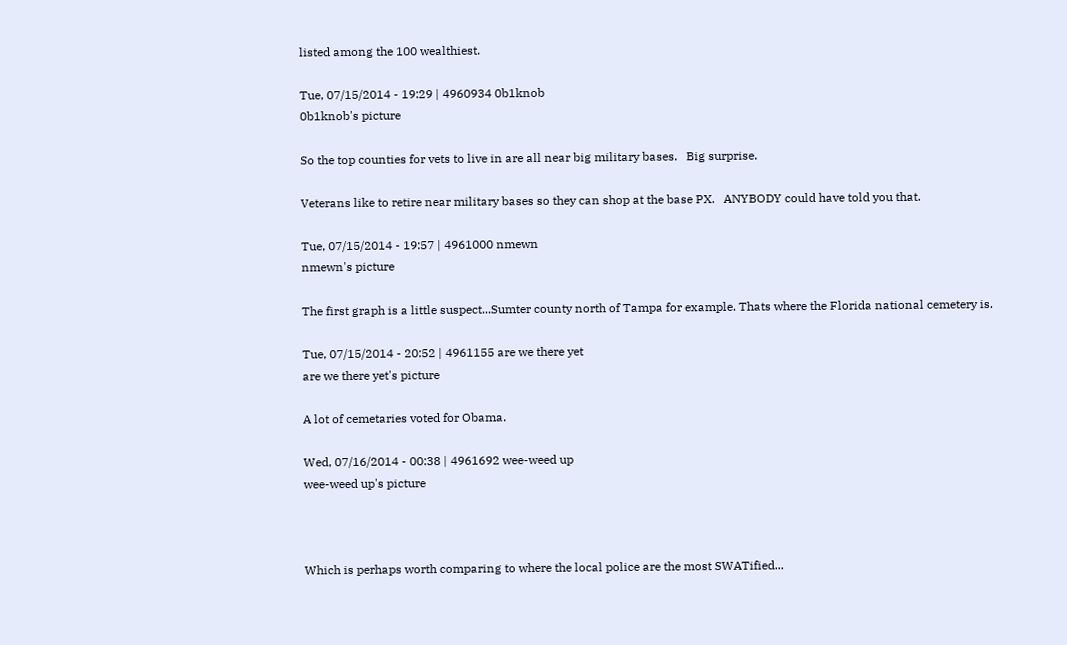listed among the 100 wealthiest.

Tue, 07/15/2014 - 19:29 | 4960934 0b1knob
0b1knob's picture

So the top counties for vets to live in are all near big military bases.   Big surprise.

Veterans like to retire near military bases so they can shop at the base PX.   ANYBODY could have told you that.

Tue, 07/15/2014 - 19:57 | 4961000 nmewn
nmewn's picture

The first graph is a little suspect...Sumter county north of Tampa for example. Thats where the Florida national cemetery is.

Tue, 07/15/2014 - 20:52 | 4961155 are we there yet
are we there yet's picture

A lot of cemetaries voted for Obama.

Wed, 07/16/2014 - 00:38 | 4961692 wee-weed up
wee-weed up's picture



Which is perhaps worth comparing to where the local police are the most SWATified...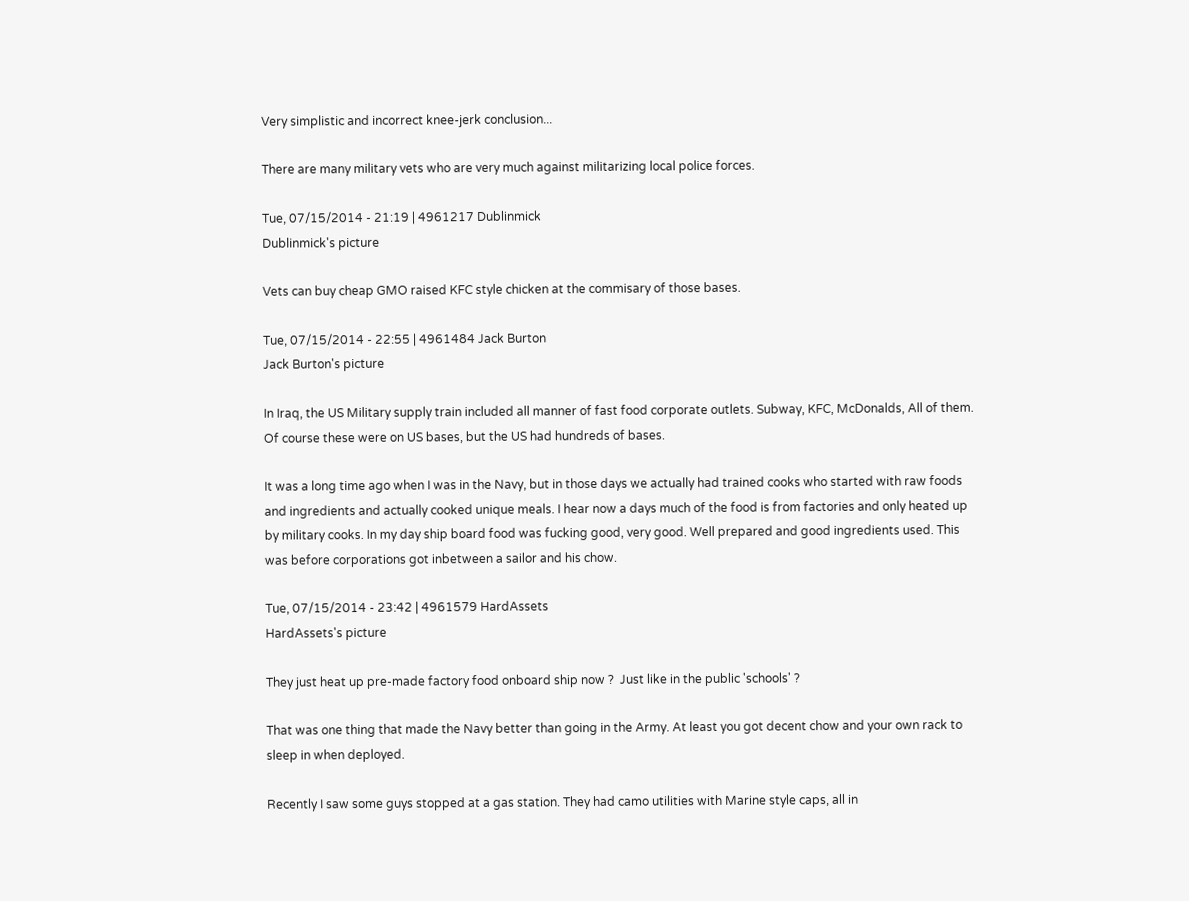Very simplistic and incorrect knee-jerk conclusion...

There are many military vets who are very much against militarizing local police forces.

Tue, 07/15/2014 - 21:19 | 4961217 Dublinmick
Dublinmick's picture

Vets can buy cheap GMO raised KFC style chicken at the commisary of those bases.

Tue, 07/15/2014 - 22:55 | 4961484 Jack Burton
Jack Burton's picture

In Iraq, the US Military supply train included all manner of fast food corporate outlets. Subway, KFC, McDonalds, All of them. Of course these were on US bases, but the US had hundreds of bases.

It was a long time ago when I was in the Navy, but in those days we actually had trained cooks who started with raw foods and ingredients and actually cooked unique meals. I hear now a days much of the food is from factories and only heated up by military cooks. In my day ship board food was fucking good, very good. Well prepared and good ingredients used. This was before corporations got inbetween a sailor and his chow.

Tue, 07/15/2014 - 23:42 | 4961579 HardAssets
HardAssets's picture

They just heat up pre-made factory food onboard ship now ?  Just like in the public 'schools' ?

That was one thing that made the Navy better than going in the Army. At least you got decent chow and your own rack to sleep in when deployed.

Recently I saw some guys stopped at a gas station. They had camo utilities with Marine style caps, all in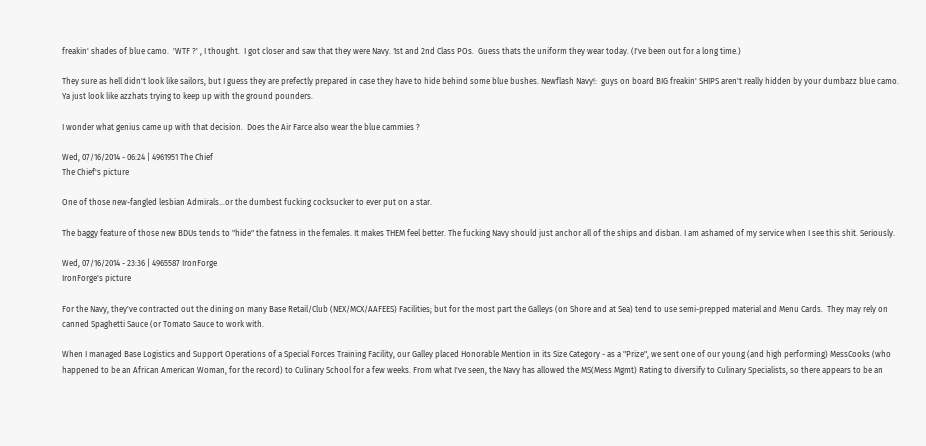freakin' shades of blue camo.  'WTF ?' , I thought.  I got closer and saw that they were Navy. 1st and 2nd Class POs.  Guess thats the uniform they wear today. (I've been out for a long time.)

They sure as hell didn't look like sailors, but I guess they are prefectly prepared in case they have to hide behind some blue bushes. Newflash Navy!:  guys on board BIG freakin' SHIPS aren't really hidden by your dumbazz blue camo. Ya just look like azzhats trying to keep up with the ground pounders.

I wonder what genius came up with that decision.  Does the Air Farce also wear the blue cammies ?

Wed, 07/16/2014 - 06:24 | 4961951 The Chief
The Chief's picture

One of those new-fangled lesbian Admirals...or the dumbest fucking cocksucker to ever put on a star.

The baggy feature of those new BDUs tends to "hide" the fatness in the females. It makes THEM feel better. The fucking Navy should just anchor all of the ships and disban. I am ashamed of my service when I see this shit. Seriously.

Wed, 07/16/2014 - 23:36 | 4965587 IronForge
IronForge's picture

For the Navy, they've contracted out the dining on many Base Retail/Club (NEX/MCX/AAFEES) Facilities; but for the most part the Galleys (on Shore and at Sea) tend to use semi-prepped material and Menu Cards.  They may rely on canned Spaghetti Sauce (or Tomato Sauce to work with.

When I managed Base Logistics and Support Operations of a Special Forces Training Facility, our Galley placed Honorable Mention in its Size Category - as a "Prize", we sent one of our young (and high performing) MessCooks (who happened to be an African American Woman, for the record) to Culinary School for a few weeks. From what I've seen, the Navy has allowed the MS(Mess Mgmt) Rating to diversify to Culinary Specialists, so there appears to be an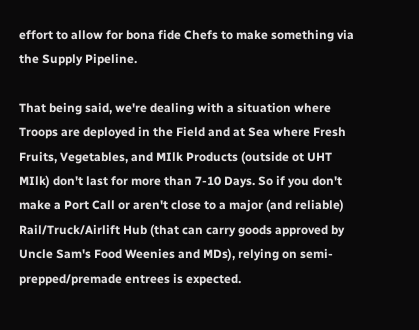effort to allow for bona fide Chefs to make something via the Supply Pipeline.

That being said, we're dealing with a situation where Troops are deployed in the Field and at Sea where Fresh Fruits, Vegetables, and MIlk Products (outside ot UHT MIlk) don't last for more than 7-10 Days. So if you don't make a Port Call or aren't close to a major (and reliable) Rail/Truck/Airlift Hub (that can carry goods approved by Uncle Sam's Food Weenies and MDs), relying on semi-prepped/premade entrees is expected.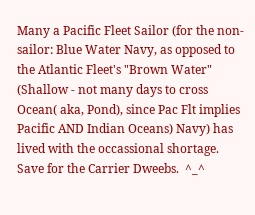Many a Pacific Fleet Sailor (for the non-sailor: Blue Water Navy, as opposed to the Atlantic Fleet's "Brown Water" (Shallow - not many days to cross Ocean( aka, Pond), since Pac Flt implies Pacific AND Indian Oceans) Navy) has lived with the occassional shortage.   Save for the Carrier Dweebs.  ^_^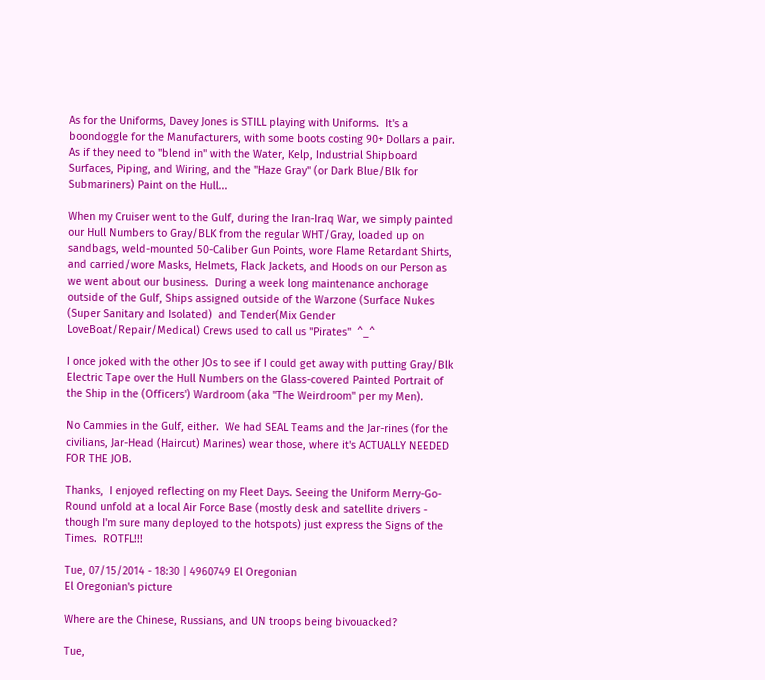As for the Uniforms, Davey Jones is STILL playing with Uniforms.  It's a boondoggle for the Manufacturers, with some boots costing 90+ Dollars a pair.   As if they need to "blend in" with the Water, Kelp, Industrial Shipboard Surfaces, Piping, and Wiring, and the "Haze Gray" (or Dark Blue/Blk for Submariners) Paint on the Hull...

When my Cruiser went to the Gulf, during the Iran-Iraq War, we simply painted our Hull Numbers to Gray/BLK from the regular WHT/Gray, loaded up on sandbags, weld-mounted 50-Caliber Gun Points, wore Flame Retardant Shirts, and carried/wore Masks, Helmets, Flack Jackets, and Hoods on our Person as we went about our business.  During a week long maintenance anchorage outside of the Gulf, Ships assigned outside of the Warzone (Surface Nukes (Super Sanitary and Isolated)  and Tender(Mix Gender LoveBoat/Repair/Medical) Crews used to call us "Pirates"  ^_^

I once joked with the other JOs to see if I could get away with putting Gray/Blk Electric Tape over the Hull Numbers on the Glass-covered Painted Portrait of the Ship in the (Officers') Wardroom (aka "The Weirdroom" per my Men).

No Cammies in the Gulf, either.  We had SEAL Teams and the Jar-rines (for the civilians, Jar-Head (Haircut) Marines) wear those, where it's ACTUALLY NEEDED FOR THE JOB.

Thanks,  I enjoyed reflecting on my Fleet Days. Seeing the Uniform Merry-Go-Round unfold at a local Air Force Base (mostly desk and satellite drivers - though I'm sure many deployed to the hotspots) just express the Signs of the Times.  ROTFL!!!

Tue, 07/15/2014 - 18:30 | 4960749 El Oregonian
El Oregonian's picture

Where are the Chinese, Russians, and UN troops being bivouacked?

Tue,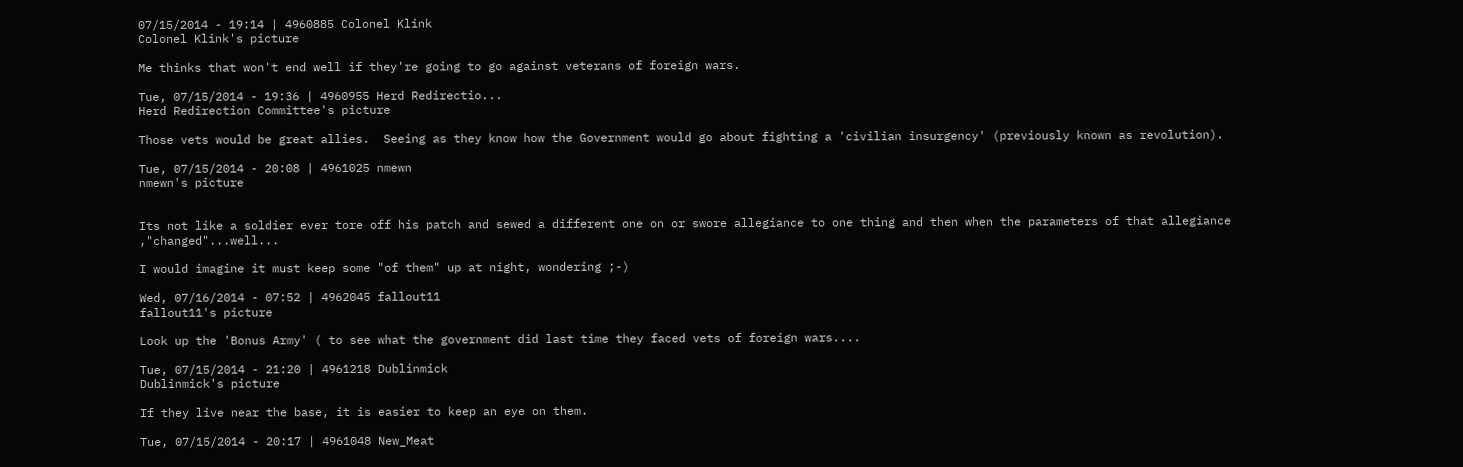07/15/2014 - 19:14 | 4960885 Colonel Klink
Colonel Klink's picture

Me thinks that won't end well if they're going to go against veterans of foreign wars.

Tue, 07/15/2014 - 19:36 | 4960955 Herd Redirectio...
Herd Redirection Committee's picture

Those vets would be great allies.  Seeing as they know how the Government would go about fighting a 'civilian insurgency' (previously known as revolution).

Tue, 07/15/2014 - 20:08 | 4961025 nmewn
nmewn's picture


Its not like a soldier ever tore off his patch and sewed a different one on or swore allegiance to one thing and then when the parameters of that allegiance ,"changed"...well...

I would imagine it must keep some "of them" up at night, wondering ;-)

Wed, 07/16/2014 - 07:52 | 4962045 fallout11
fallout11's picture

Look up the 'Bonus Army' ( to see what the government did last time they faced vets of foreign wars....

Tue, 07/15/2014 - 21:20 | 4961218 Dublinmick
Dublinmick's picture

If they live near the base, it is easier to keep an eye on them.

Tue, 07/15/2014 - 20:17 | 4961048 New_Meat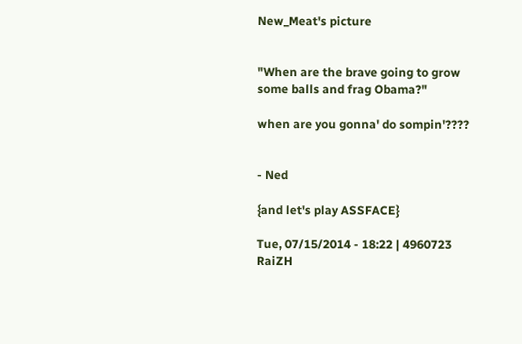New_Meat's picture


"When are the brave going to grow some balls and frag Obama?"

when are you gonna' do sompin'????


- Ned

{and let's play ASSFACE}

Tue, 07/15/2014 - 18:22 | 4960723 RaiZH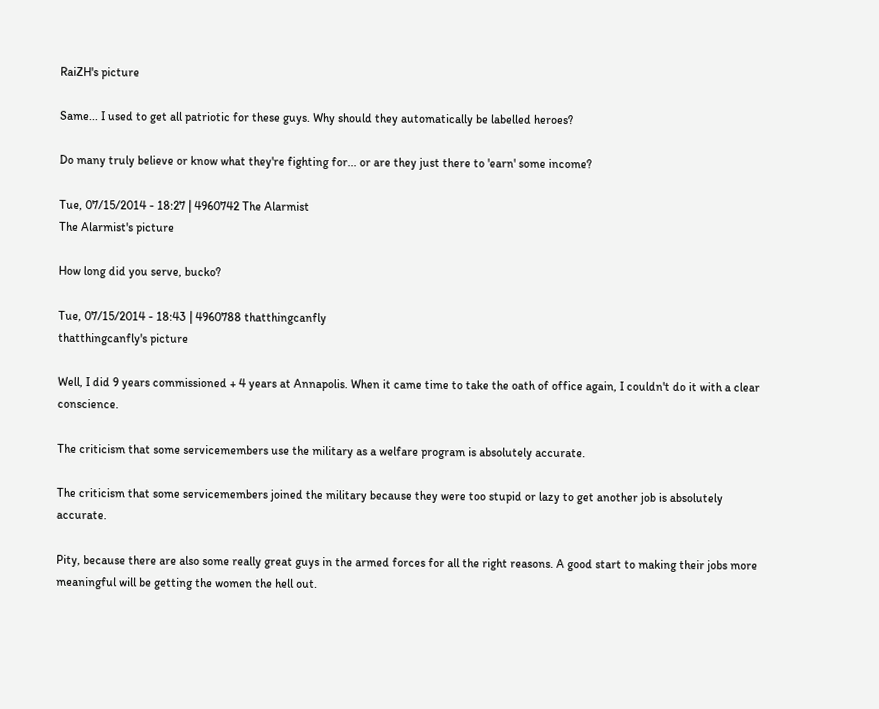RaiZH's picture

Same... I used to get all patriotic for these guys. Why should they automatically be labelled heroes?

Do many truly believe or know what they're fighting for... or are they just there to 'earn' some income?

Tue, 07/15/2014 - 18:27 | 4960742 The Alarmist
The Alarmist's picture

How long did you serve, bucko?

Tue, 07/15/2014 - 18:43 | 4960788 thatthingcanfly
thatthingcanfly's picture

Well, I did 9 years commissioned + 4 years at Annapolis. When it came time to take the oath of office again, I couldn't do it with a clear conscience.

The criticism that some servicemembers use the military as a welfare program is absolutely accurate.

The criticism that some servicemembers joined the military because they were too stupid or lazy to get another job is absolutely accurate.

Pity, because there are also some really great guys in the armed forces for all the right reasons. A good start to making their jobs more meaningful will be getting the women the hell out.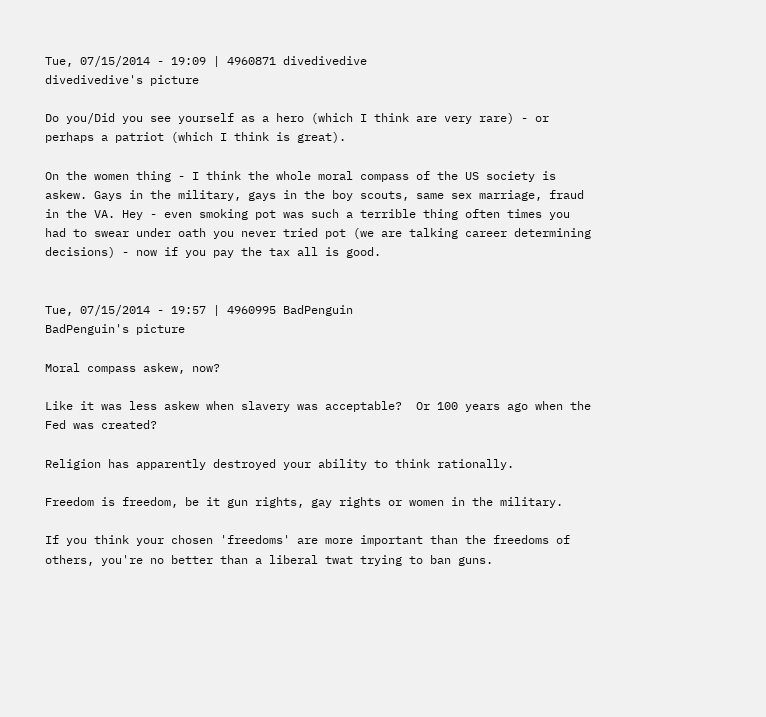Tue, 07/15/2014 - 19:09 | 4960871 divedivedive
divedivedive's picture

Do you/Did you see yourself as a hero (which I think are very rare) - or perhaps a patriot (which I think is great).

On the women thing - I think the whole moral compass of the US society is askew. Gays in the military, gays in the boy scouts, same sex marriage, fraud in the VA. Hey - even smoking pot was such a terrible thing often times you had to swear under oath you never tried pot (we are talking career determining decisions) - now if you pay the tax all is good.


Tue, 07/15/2014 - 19:57 | 4960995 BadPenguin
BadPenguin's picture

Moral compass askew, now?

Like it was less askew when slavery was acceptable?  Or 100 years ago when the Fed was created?

Religion has apparently destroyed your ability to think rationally.

Freedom is freedom, be it gun rights, gay rights or women in the military.

If you think your chosen 'freedoms' are more important than the freedoms of others, you're no better than a liberal twat trying to ban guns.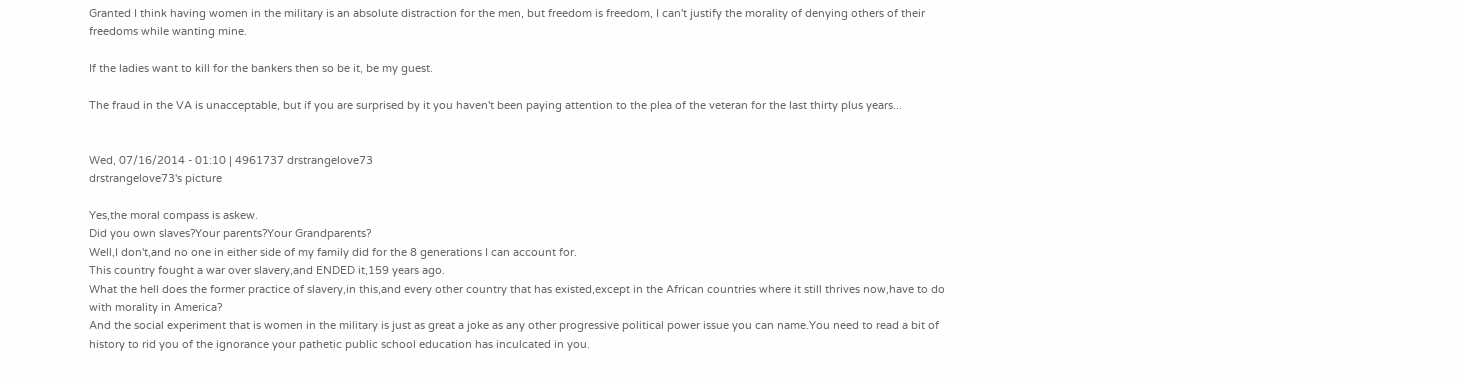Granted I think having women in the military is an absolute distraction for the men, but freedom is freedom, I can't justify the morality of denying others of their freedoms while wanting mine.

If the ladies want to kill for the bankers then so be it, be my guest.

The fraud in the VA is unacceptable, but if you are surprised by it you haven't been paying attention to the plea of the veteran for the last thirty plus years...


Wed, 07/16/2014 - 01:10 | 4961737 drstrangelove73
drstrangelove73's picture

Yes,the moral compass is askew.
Did you own slaves?Your parents?Your Grandparents?
Well,I don't,and no one in either side of my family did for the 8 generations I can account for.
This country fought a war over slavery,and ENDED it,159 years ago.
What the hell does the former practice of slavery,in this,and every other country that has existed,except in the African countries where it still thrives now,have to do with morality in America?
And the social experiment that is women in the military is just as great a joke as any other progressive political power issue you can name.You need to read a bit of history to rid you of the ignorance your pathetic public school education has inculcated in you.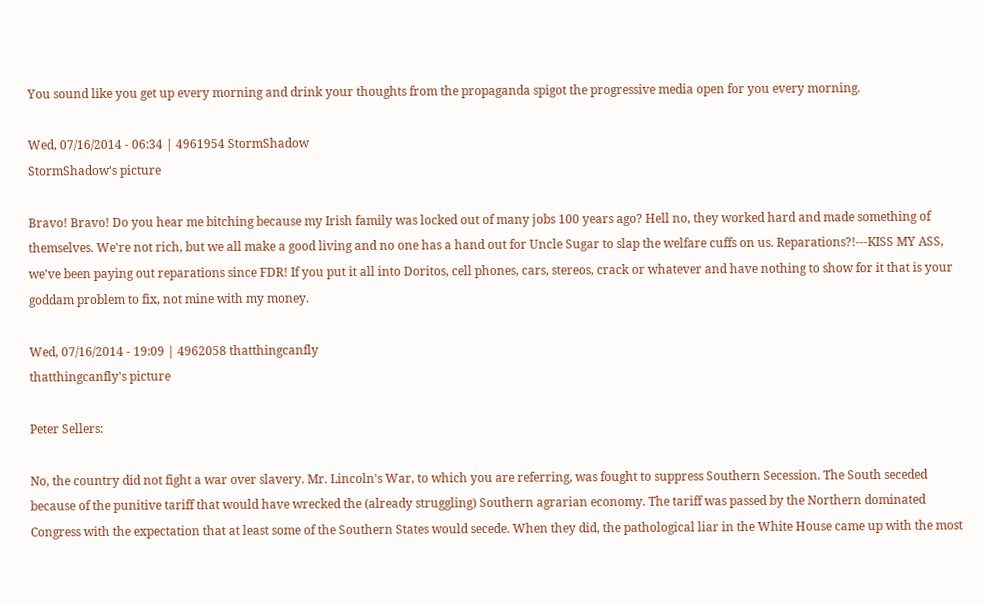You sound like you get up every morning and drink your thoughts from the propaganda spigot the progressive media open for you every morning.

Wed, 07/16/2014 - 06:34 | 4961954 StormShadow
StormShadow's picture

Bravo! Bravo! Do you hear me bitching because my Irish family was locked out of many jobs 100 years ago? Hell no, they worked hard and made something of themselves. We're not rich, but we all make a good living and no one has a hand out for Uncle Sugar to slap the welfare cuffs on us. Reparations?!---KISS MY ASS, we've been paying out reparations since FDR! If you put it all into Doritos, cell phones, cars, stereos, crack or whatever and have nothing to show for it that is your goddam problem to fix, not mine with my money.

Wed, 07/16/2014 - 19:09 | 4962058 thatthingcanfly
thatthingcanfly's picture

Peter Sellers:

No, the country did not fight a war over slavery. Mr. Lincoln's War, to which you are referring, was fought to suppress Southern Secession. The South seceded because of the punitive tariff that would have wrecked the (already struggling) Southern agrarian economy. The tariff was passed by the Northern dominated Congress with the expectation that at least some of the Southern States would secede. When they did, the pathological liar in the White House came up with the most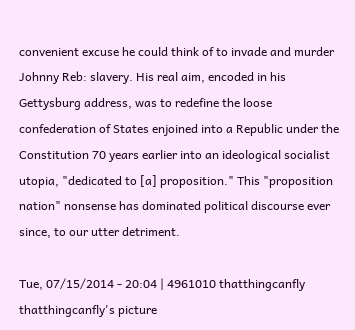convenient excuse he could think of to invade and murder Johnny Reb: slavery. His real aim, encoded in his Gettysburg address, was to redefine the loose confederation of States enjoined into a Republic under the Constitution 70 years earlier into an ideological socialist utopia, "dedicated to [a] proposition." This "proposition nation" nonsense has dominated political discourse ever since, to our utter detriment.

Tue, 07/15/2014 - 20:04 | 4961010 thatthingcanfly
thatthingcanfly's picture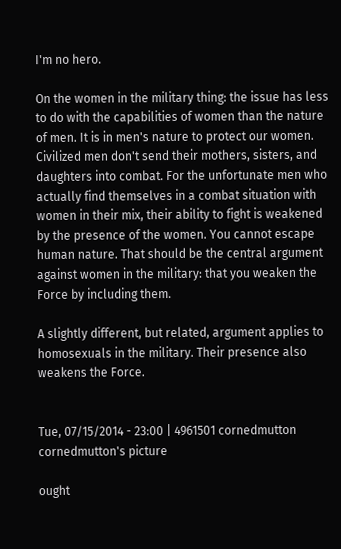I'm no hero.

On the women in the military thing: the issue has less to do with the capabilities of women than the nature of men. It is in men's nature to protect our women. Civilized men don't send their mothers, sisters, and daughters into combat. For the unfortunate men who actually find themselves in a combat situation with women in their mix, their ability to fight is weakened by the presence of the women. You cannot escape human nature. That should be the central argument against women in the military: that you weaken the Force by including them.

A slightly different, but related, argument applies to homosexuals in the military. Their presence also weakens the Force.


Tue, 07/15/2014 - 23:00 | 4961501 cornedmutton
cornedmutton's picture

ought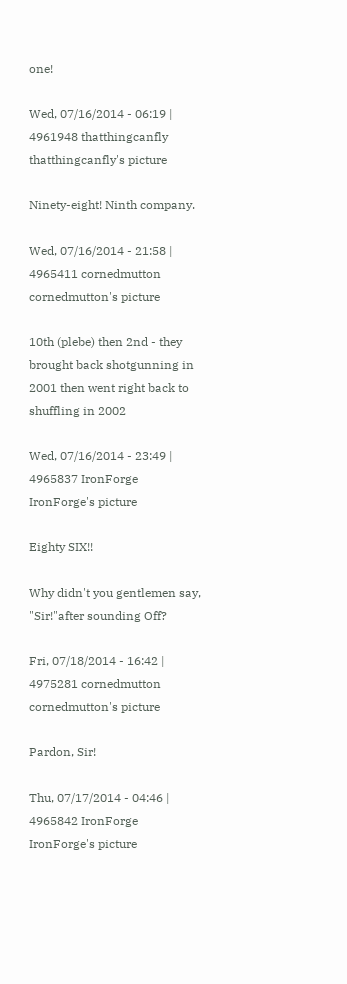one!

Wed, 07/16/2014 - 06:19 | 4961948 thatthingcanfly
thatthingcanfly's picture

Ninety-eight! Ninth company.

Wed, 07/16/2014 - 21:58 | 4965411 cornedmutton
cornedmutton's picture

10th (plebe) then 2nd - they brought back shotgunning in 2001 then went right back to shuffling in 2002

Wed, 07/16/2014 - 23:49 | 4965837 IronForge
IronForge's picture

Eighty SIX!!

Why didn't you gentlemen say, "Sir!"after sounding Off?

Fri, 07/18/2014 - 16:42 | 4975281 cornedmutton
cornedmutton's picture

Pardon, Sir!

Thu, 07/17/2014 - 04:46 | 4965842 IronForge
IronForge's picture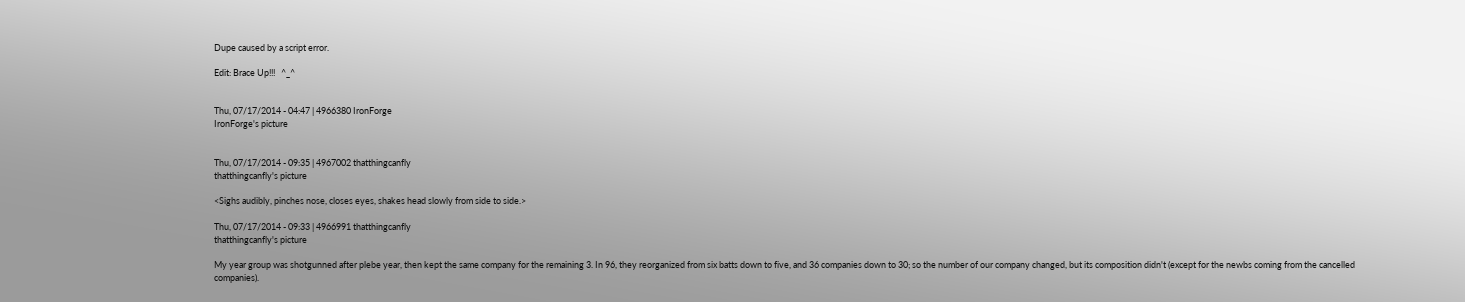Dupe caused by a script error.

Edit: Brace Up!!!   ^_^


Thu, 07/17/2014 - 04:47 | 4966380 IronForge
IronForge's picture


Thu, 07/17/2014 - 09:35 | 4967002 thatthingcanfly
thatthingcanfly's picture

<Sighs audibly, pinches nose, closes eyes, shakes head slowly from side to side.>

Thu, 07/17/2014 - 09:33 | 4966991 thatthingcanfly
thatthingcanfly's picture

My year group was shotgunned after plebe year, then kept the same company for the remaining 3. In 96, they reorganized from six batts down to five, and 36 companies down to 30; so the number of our company changed, but its composition didn't (except for the newbs coming from the cancelled companies).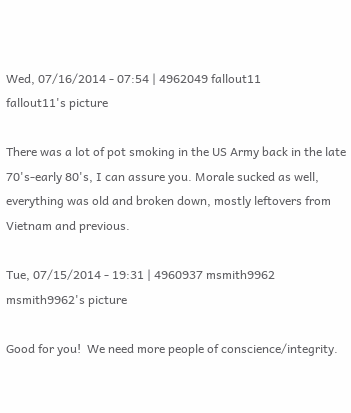Wed, 07/16/2014 - 07:54 | 4962049 fallout11
fallout11's picture

There was a lot of pot smoking in the US Army back in the late 70's-early 80's, I can assure you. Morale sucked as well, everything was old and broken down, mostly leftovers from Vietnam and previous.

Tue, 07/15/2014 - 19:31 | 4960937 msmith9962
msmith9962's picture

Good for you!  We need more people of conscience/integrity.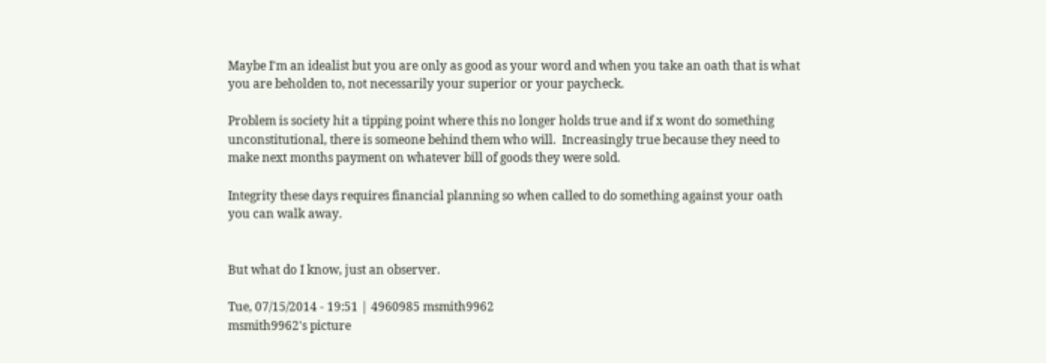Maybe I'm an idealist but you are only as good as your word and when you take an oath that is what you are beholden to, not necessarily your superior or your paycheck.

Problem is society hit a tipping point where this no longer holds true and if x wont do something unconstitutional, there is someone behind them who will.  Increasingly true because they need to make next months payment on whatever bill of goods they were sold.

Integrity these days requires financial planning so when called to do something against your oath you can walk away.


But what do I know, just an observer.

Tue, 07/15/2014 - 19:51 | 4960985 msmith9962
msmith9962's picture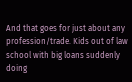And that goes for just about any profession/trade. Kids out of law school with big loans suddenly doing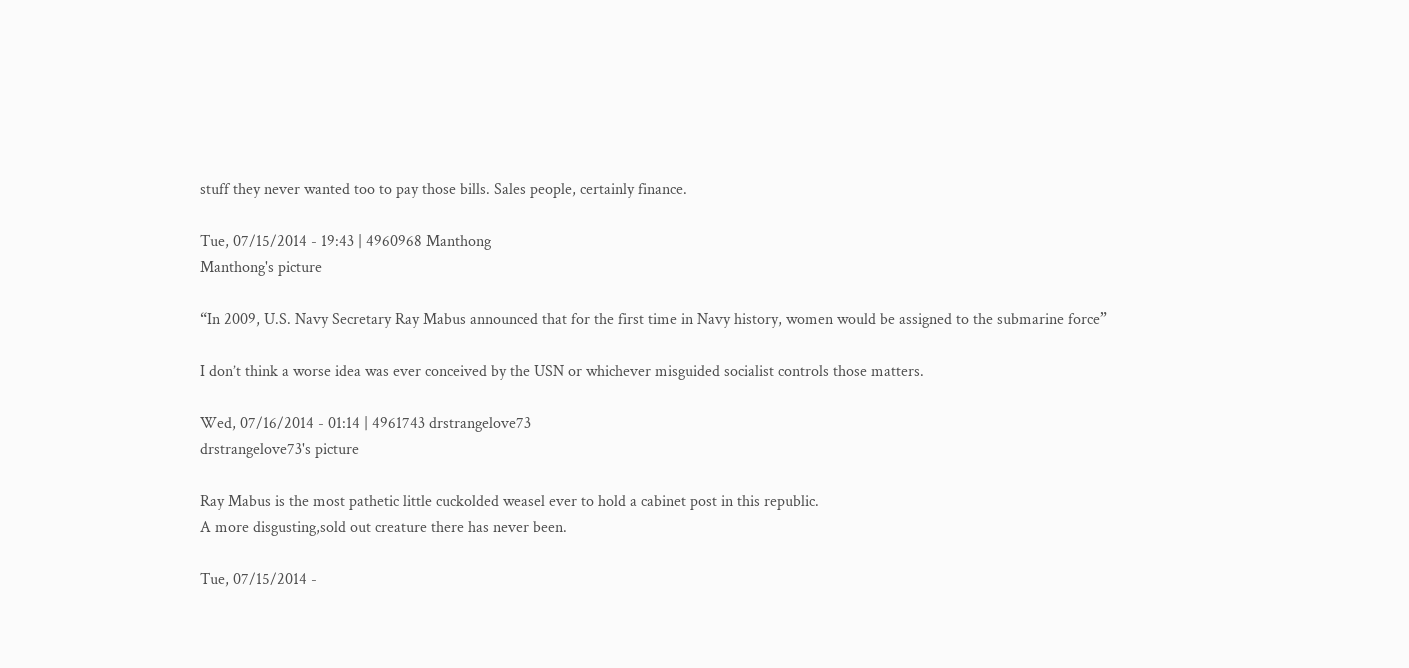stuff they never wanted too to pay those bills. Sales people, certainly finance.

Tue, 07/15/2014 - 19:43 | 4960968 Manthong
Manthong's picture

“In 2009, U.S. Navy Secretary Ray Mabus announced that for the first time in Navy history, women would be assigned to the submarine force”

I don’t think a worse idea was ever conceived by the USN or whichever misguided socialist controls those matters.

Wed, 07/16/2014 - 01:14 | 4961743 drstrangelove73
drstrangelove73's picture

Ray Mabus is the most pathetic little cuckolded weasel ever to hold a cabinet post in this republic.
A more disgusting,sold out creature there has never been.

Tue, 07/15/2014 -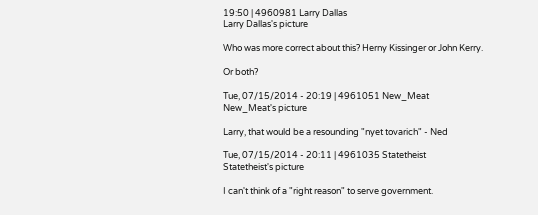19:50 | 4960981 Larry Dallas
Larry Dallas's picture

Who was more correct about this? Herny Kissinger or John Kerry.

Or both?

Tue, 07/15/2014 - 20:19 | 4961051 New_Meat
New_Meat's picture

Larry, that would be a resounding "nyet tovarich" - Ned

Tue, 07/15/2014 - 20:11 | 4961035 Statetheist
Statetheist's picture

I can't think of a "right reason" to serve government.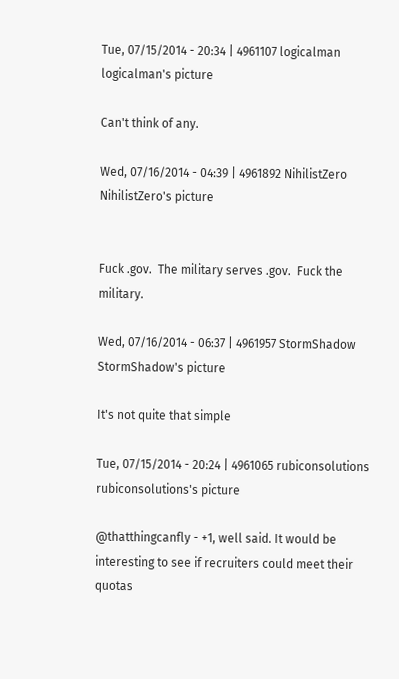Tue, 07/15/2014 - 20:34 | 4961107 logicalman
logicalman's picture

Can't think of any.

Wed, 07/16/2014 - 04:39 | 4961892 NihilistZero
NihilistZero's picture


Fuck .gov.  The military serves .gov.  Fuck the military.

Wed, 07/16/2014 - 06:37 | 4961957 StormShadow
StormShadow's picture

It's not quite that simple

Tue, 07/15/2014 - 20:24 | 4961065 rubiconsolutions
rubiconsolutions's picture

@thatthingcanfly - +1, well said. It would be interesting to see if recruiters could meet their quotas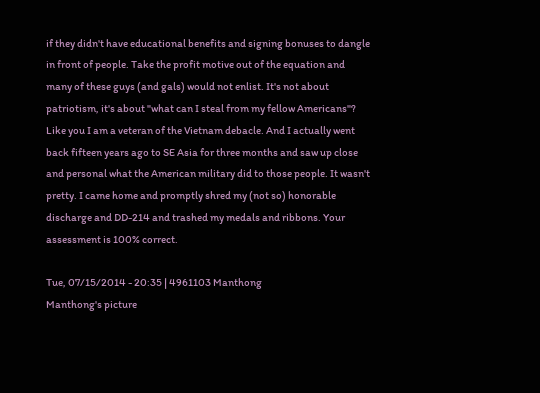if they didn't have educational benefits and signing bonuses to dangle in front of people. Take the profit motive out of the equation and many of these guys (and gals) would not enlist. It's not about patriotism, it's about "what can I steal from my fellow Americans"? Like you I am a veteran of the Vietnam debacle. And I actually went back fifteen years ago to SE Asia for three months and saw up close and personal what the American military did to those people. It wasn't pretty. I came home and promptly shred my (not so) honorable discharge and DD-214 and trashed my medals and ribbons. Your assessment is 100% correct.

Tue, 07/15/2014 - 20:35 | 4961103 Manthong
Manthong's picture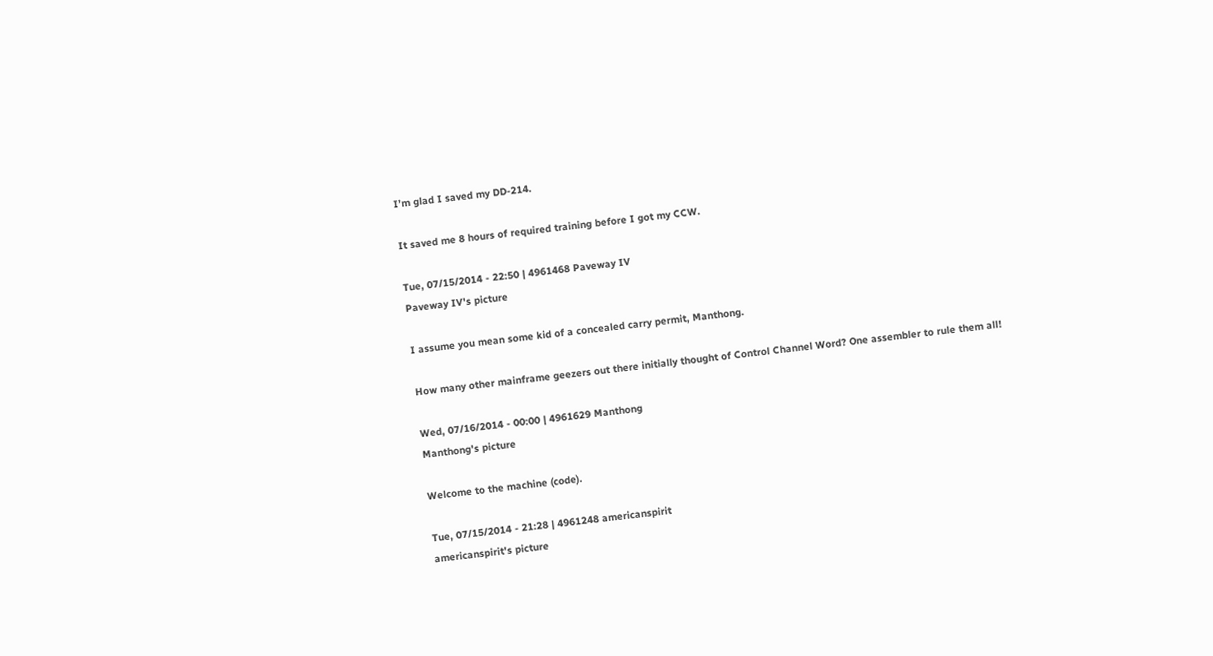I’m glad I saved my DD-214.

It saved me 8 hours of required training before I got my CCW.

Tue, 07/15/2014 - 22:50 | 4961468 Paveway IV
Paveway IV's picture

I assume you mean some kid of a concealed carry permit, Manthong.

How many other mainframe geezers out there initially thought of Control Channel Word? One assembler to rule them all!

Wed, 07/16/2014 - 00:00 | 4961629 Manthong
Manthong's picture

Welcome to the machine (code).

Tue, 07/15/2014 - 21:28 | 4961248 americanspirit
americanspirit's picture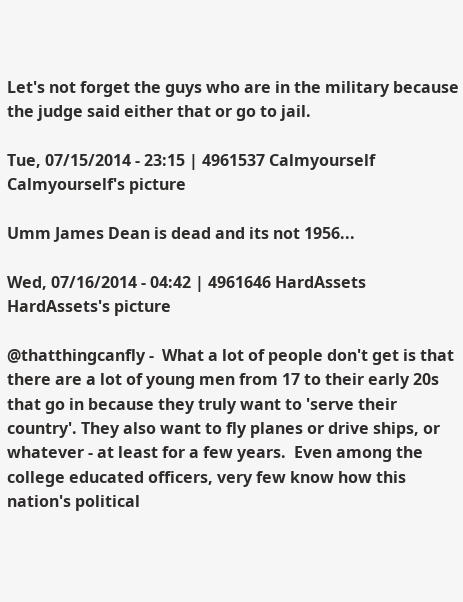Let's not forget the guys who are in the military because the judge said either that or go to jail.

Tue, 07/15/2014 - 23:15 | 4961537 Calmyourself
Calmyourself's picture

Umm James Dean is dead and its not 1956...

Wed, 07/16/2014 - 04:42 | 4961646 HardAssets
HardAssets's picture

@thatthingcanfly -  What a lot of people don't get is that there are a lot of young men from 17 to their early 20s that go in because they truly want to 'serve their country'. They also want to fly planes or drive ships, or whatever - at least for a few years.  Even among the college educated officers, very few know how this nation's political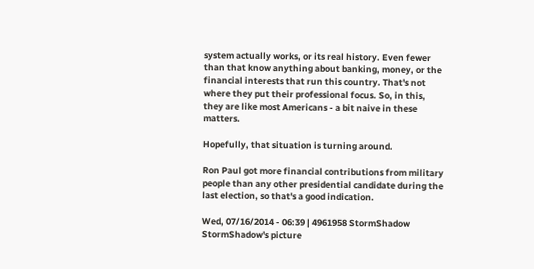system actually works, or its real history. Even fewer than that know anything about banking, money, or the financial interests that run this country. That's not where they put their professional focus. So, in this, they are like most Americans - a bit naive in these matters.

Hopefully, that situation is turning around.

Ron Paul got more financial contributions from military people than any other presidential candidate during the last election, so that's a good indication.

Wed, 07/16/2014 - 06:39 | 4961958 StormShadow
StormShadow's picture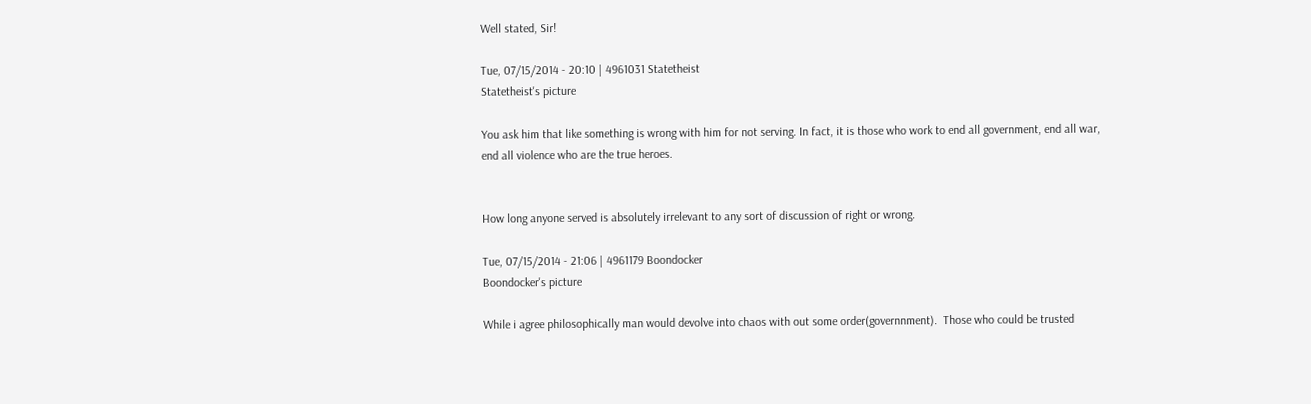Well stated, Sir!

Tue, 07/15/2014 - 20:10 | 4961031 Statetheist
Statetheist's picture

You ask him that like something is wrong with him for not serving. In fact, it is those who work to end all government, end all war, end all violence who are the true heroes.


How long anyone served is absolutely irrelevant to any sort of discussion of right or wrong.

Tue, 07/15/2014 - 21:06 | 4961179 Boondocker
Boondocker's picture

While i agree philosophically man would devolve into chaos with out some order(governnment).  Those who could be trusted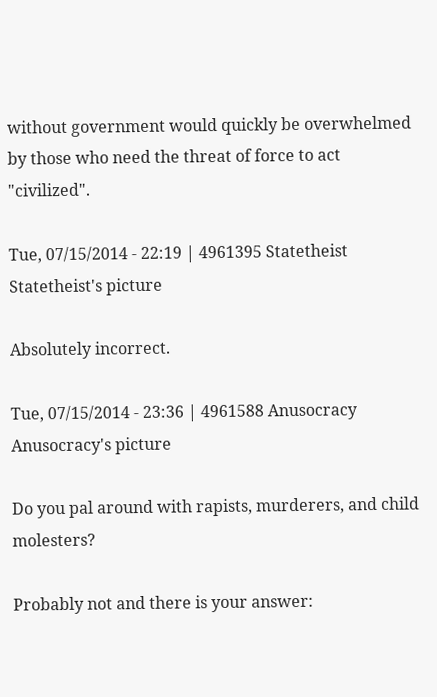without government would quickly be overwhelmed by those who need the threat of force to act "civilized".

Tue, 07/15/2014 - 22:19 | 4961395 Statetheist
Statetheist's picture

Absolutely incorrect.

Tue, 07/15/2014 - 23:36 | 4961588 Anusocracy
Anusocracy's picture

Do you pal around with rapists, murderers, and child molesters?

Probably not and there is your answer: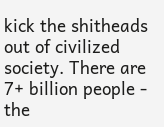kick the shitheads out of civilized society. There are 7+ billion people - the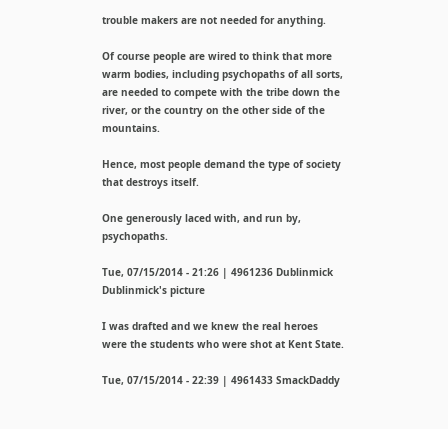trouble makers are not needed for anything.

Of course people are wired to think that more warm bodies, including psychopaths of all sorts, are needed to compete with the tribe down the river, or the country on the other side of the mountains.

Hence, most people demand the type of society that destroys itself.

One generously laced with, and run by, psychopaths.

Tue, 07/15/2014 - 21:26 | 4961236 Dublinmick
Dublinmick's picture

I was drafted and we knew the real heroes were the students who were shot at Kent State.

Tue, 07/15/2014 - 22:39 | 4961433 SmackDaddy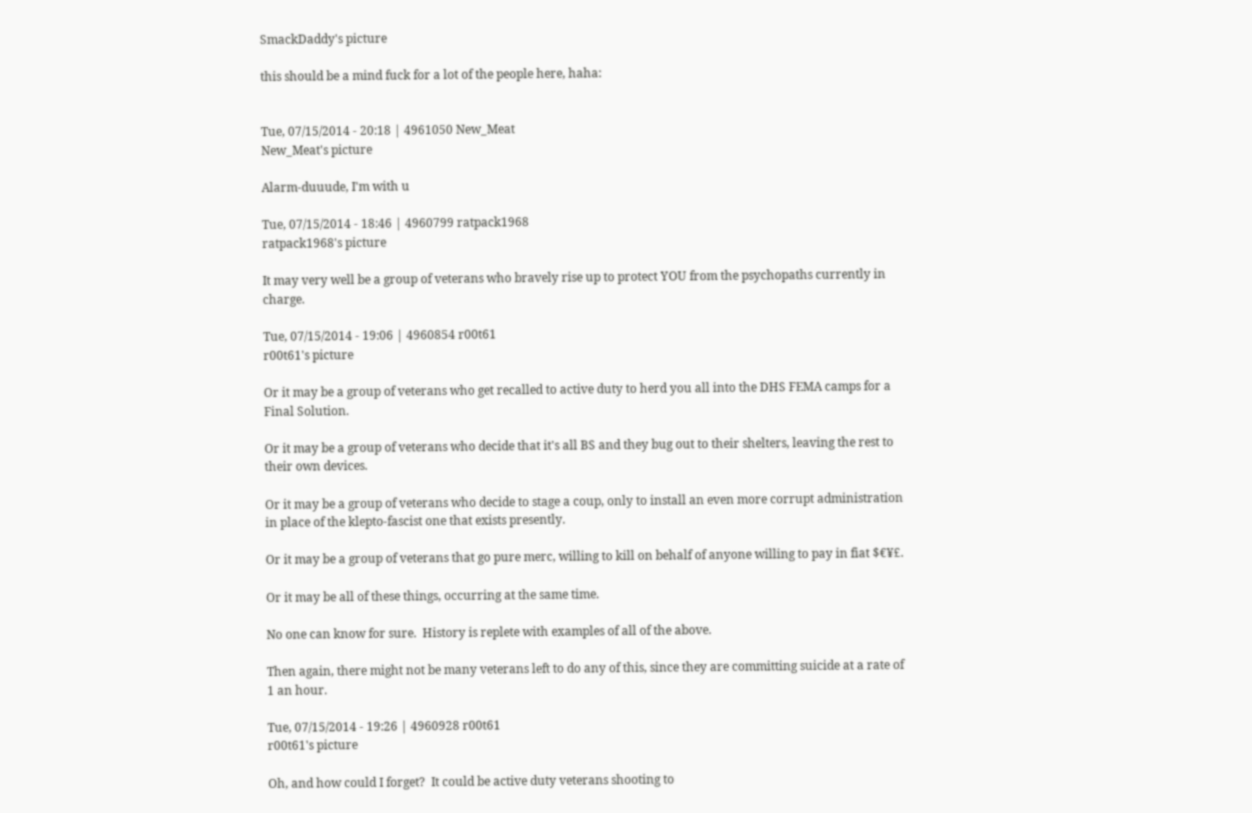SmackDaddy's picture

this should be a mind fuck for a lot of the people here, haha:


Tue, 07/15/2014 - 20:18 | 4961050 New_Meat
New_Meat's picture

Alarm-duuude, I'm with u

Tue, 07/15/2014 - 18:46 | 4960799 ratpack1968
ratpack1968's picture

It may very well be a group of veterans who bravely rise up to protect YOU from the psychopaths currently in charge.

Tue, 07/15/2014 - 19:06 | 4960854 r00t61
r00t61's picture

Or it may be a group of veterans who get recalled to active duty to herd you all into the DHS FEMA camps for a Final Solution.

Or it may be a group of veterans who decide that it's all BS and they bug out to their shelters, leaving the rest to their own devices.

Or it may be a group of veterans who decide to stage a coup, only to install an even more corrupt administration in place of the klepto-fascist one that exists presently.

Or it may be a group of veterans that go pure merc, willing to kill on behalf of anyone willing to pay in fiat $€¥£.

Or it may be all of these things, occurring at the same time.

No one can know for sure.  History is replete with examples of all of the above.

Then again, there might not be many veterans left to do any of this, since they are committing suicide at a rate of 1 an hour.

Tue, 07/15/2014 - 19:26 | 4960928 r00t61
r00t61's picture

Oh, and how could I forget?  It could be active duty veterans shooting to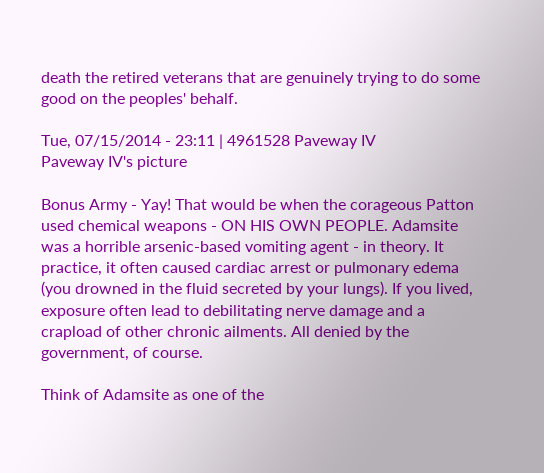death the retired veterans that are genuinely trying to do some good on the peoples' behalf.

Tue, 07/15/2014 - 23:11 | 4961528 Paveway IV
Paveway IV's picture

Bonus Army - Yay! That would be when the corageous Patton used chemical weapons - ON HIS OWN PEOPLE. Adamsite was a horrible arsenic-based vomiting agent - in theory. It practice, it often caused cardiac arrest or pulmonary edema (you drowned in the fluid secreted by your lungs). If you lived, exposure often lead to debilitating nerve damage and a crapload of other chronic ailments. All denied by the government, of course.

Think of Adamsite as one of the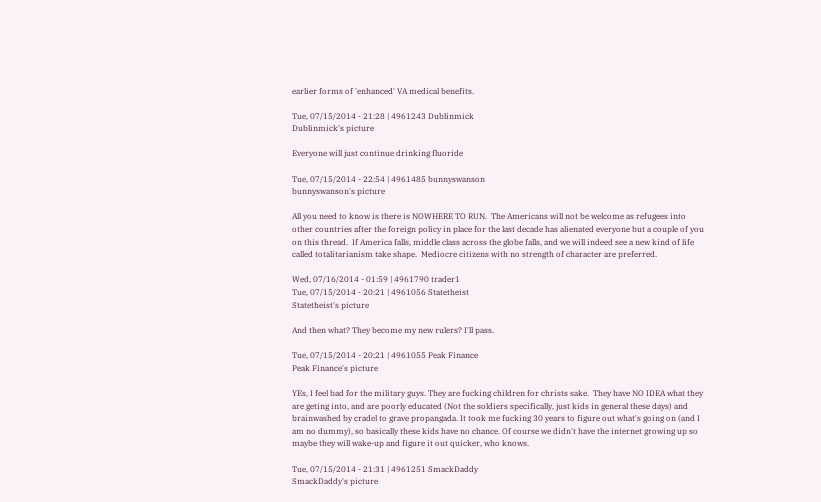earlier forms of 'enhanced' VA medical benefits.

Tue, 07/15/2014 - 21:28 | 4961243 Dublinmick
Dublinmick's picture

Everyone will just continue drinking fluoride

Tue, 07/15/2014 - 22:54 | 4961485 bunnyswanson
bunnyswanson's picture

All you need to know is there is NOWHERE TO RUN.  The Americans will not be welcome as refugees into other countries after the foreign policy in place for the last decade has alienated everyone but a couple of you on this thread.  If America falls, middle class across the globe falls, and we will indeed see a new kind of life called totalitarianism take shape.  Mediocre citizens with no strength of character are preferred.

Wed, 07/16/2014 - 01:59 | 4961790 trader1
Tue, 07/15/2014 - 20:21 | 4961056 Statetheist
Statetheist's picture

And then what? They become my new rulers? I'll pass.

Tue, 07/15/2014 - 20:21 | 4961055 Peak Finance
Peak Finance's picture

YEs, I feel bad for the military guys. They are fucking children for christs sake.  They have NO IDEA what they are geting into, and are poorly educated (Not the soldiers specifically, just kids in general these days) and brainwashed by cradel to grave propangada. It took me fucking 30 years to figure out what's going on (and I am no dummy), so basically these kids have no chance. Of course we didn't have the internet growing up so maybe they will wake-up and figure it out quicker, who knows.

Tue, 07/15/2014 - 21:31 | 4961251 SmackDaddy
SmackDaddy's picture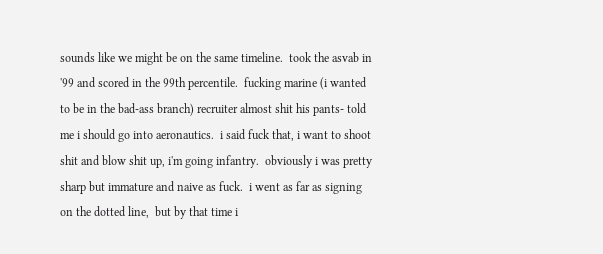sounds like we might be on the same timeline.  took the asvab in '99 and scored in the 99th percentile.  fucking marine (i wanted to be in the bad-ass branch) recruiter almost shit his pants- told me i should go into aeronautics.  i said fuck that, i want to shoot shit and blow shit up, i'm going infantry.  obviously i was pretty sharp but immature and naive as fuck.  i went as far as signing on the dotted line,  but by that time i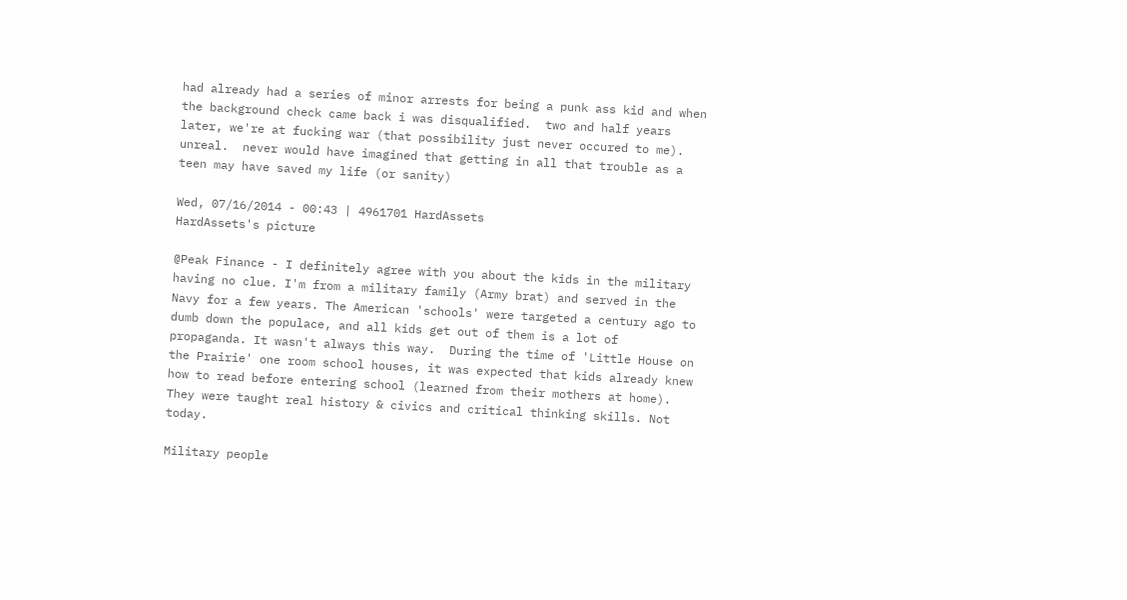had already had a series of minor arrests for being a punk ass kid and when the background check came back i was disqualified.  two and half years later, we're at fucking war (that possibility just never occured to me).  unreal.  never would have imagined that getting in all that trouble as a teen may have saved my life (or sanity)

Wed, 07/16/2014 - 00:43 | 4961701 HardAssets
HardAssets's picture

@Peak Finance - I definitely agree with you about the kids in the military having no clue. I'm from a military family (Army brat) and served in the Navy for a few years. The American 'schools' were targeted a century ago to dumb down the populace, and all kids get out of them is a lot of propaganda. It wasn't always this way.  During the time of 'Little House on the Prairie' one room school houses, it was expected that kids already knew how to read before entering school (learned from their mothers at home). They were taught real history & civics and critical thinking skills. Not today.

Military people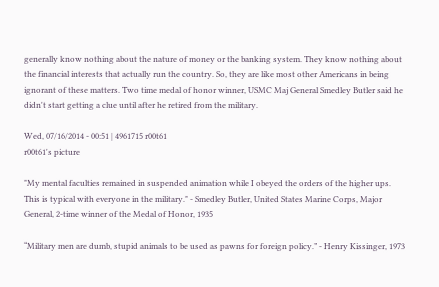generally know nothing about the nature of money or the banking system. They know nothing about the financial interests that actually run the country. So, they are like most other Americans in being ignorant of these matters. Two time medal of honor winner, USMC Maj General Smedley Butler said he didn't start getting a clue until after he retired from the military.

Wed, 07/16/2014 - 00:51 | 4961715 r00t61
r00t61's picture

"My mental faculties remained in suspended animation while I obeyed the orders of the higher ups.  This is typical with everyone in the military." - Smedley Butler, United States Marine Corps, Major General, 2-time winner of the Medal of Honor, 1935

“Military men are dumb, stupid animals to be used as pawns for foreign policy.” - Henry Kissinger, 1973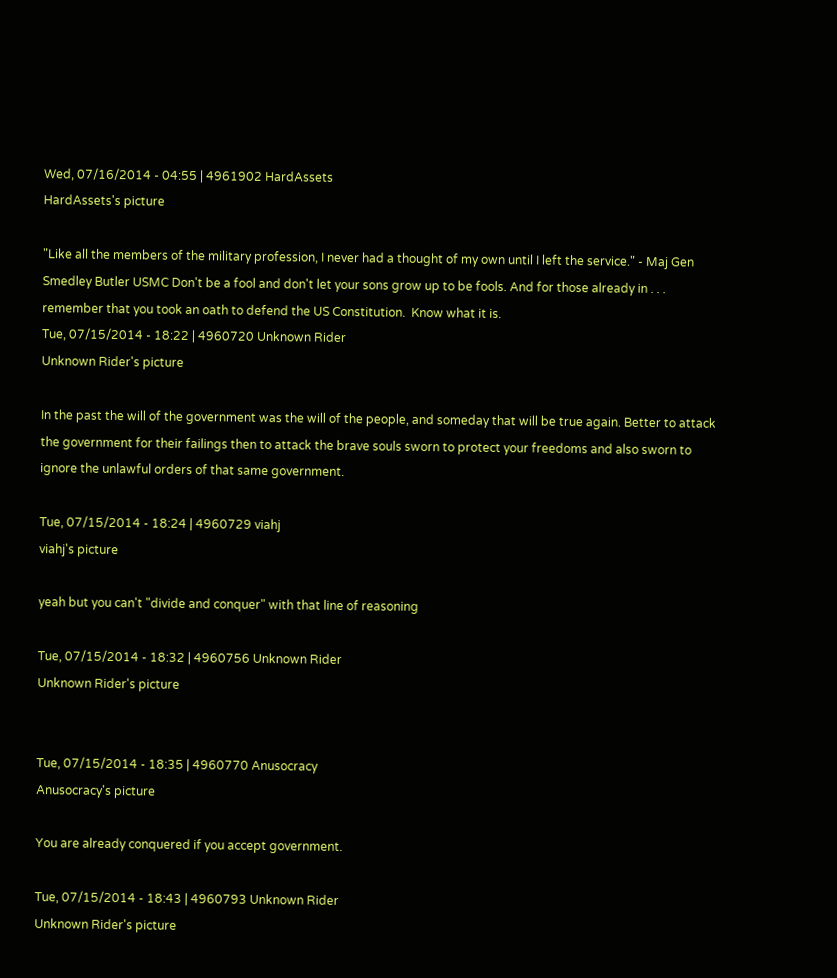Wed, 07/16/2014 - 04:55 | 4961902 HardAssets
HardAssets's picture

"Like all the members of the military profession, I never had a thought of my own until I left the service." - Maj Gen Smedley Butler USMC Don't be a fool and don't let your sons grow up to be fools. And for those already in . . . remember that you took an oath to defend the US Constitution.  Know what it is.
Tue, 07/15/2014 - 18:22 | 4960720 Unknown Rider
Unknown Rider's picture

In the past the will of the government was the will of the people, and someday that will be true again. Better to attack the government for their failings then to attack the brave souls sworn to protect your freedoms and also sworn to ignore the unlawful orders of that same government.

Tue, 07/15/2014 - 18:24 | 4960729 viahj
viahj's picture

yeah but you can't "divide and conquer" with that line of reasoning

Tue, 07/15/2014 - 18:32 | 4960756 Unknown Rider
Unknown Rider's picture


Tue, 07/15/2014 - 18:35 | 4960770 Anusocracy
Anusocracy's picture

You are already conquered if you accept government.

Tue, 07/15/2014 - 18:43 | 4960793 Unknown Rider
Unknown Rider's picture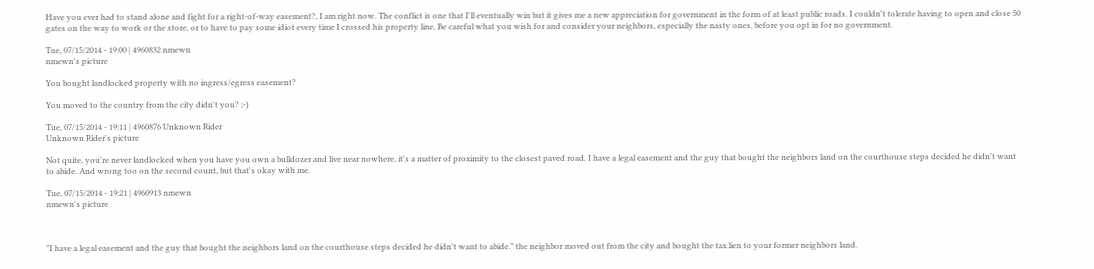Have you ever had to stand alone and fight for a right-of-way easement?, I am right now. The conflict is one that I'll eventually win but it gives me a new appreciation for government in the form of at least public roads. I couldn't tolerate having to open and close 50 gates on the way to work or the store, or to have to pay some idiot every time I crossed his property line. Be careful what you wish for and consider your neighbors, especially the nasty ones, before you opt in for no government.

Tue, 07/15/2014 - 19:00 | 4960832 nmewn
nmewn's picture

You bought landlocked property with no ingress/egress easement?

You moved to the country from the city didn't you? ;-)

Tue, 07/15/2014 - 19:11 | 4960876 Unknown Rider
Unknown Rider's picture

Not quite, you're never landlocked when you have you own a bulldozer and live near nowhere, it's a matter of proximity to the closest paved road. I have a legal easement and the guy that bought the neighbors land on the courthouse steps decided he didn't want to abide. And wrong too on the second count, but that's okay with me.

Tue, 07/15/2014 - 19:21 | 4960913 nmewn
nmewn's picture



"I have a legal easement and the guy that bought the neighbors land on the courthouse steps decided he didn't want to abide." the neighbor moved out from the city and bought the tax lien to your former neighbors land.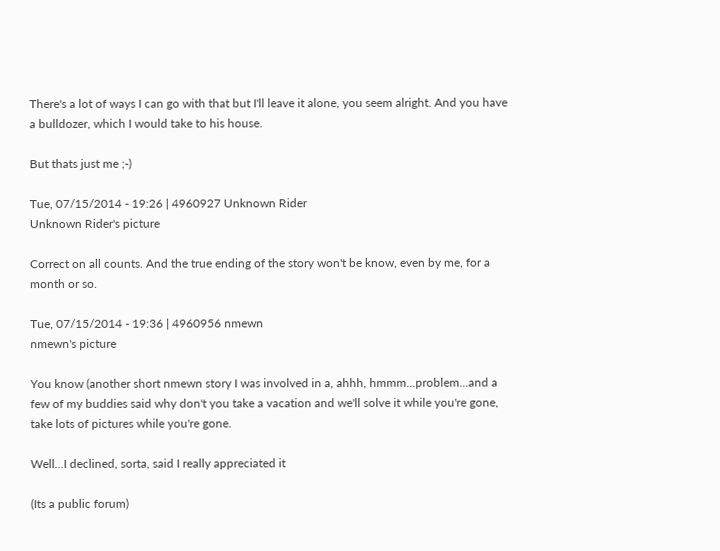There's a lot of ways I can go with that but I'll leave it alone, you seem alright. And you have a bulldozer, which I would take to his house.

But thats just me ;-)

Tue, 07/15/2014 - 19:26 | 4960927 Unknown Rider
Unknown Rider's picture

Correct on all counts. And the true ending of the story won't be know, even by me, for a month or so.

Tue, 07/15/2014 - 19:36 | 4960956 nmewn
nmewn's picture

You know (another short nmewn story I was involved in a, ahhh, hmmm...problem...and a few of my buddies said why don't you take a vacation and we'll solve it while you're gone, take lots of pictures while you're gone.

Well...I declined, sorta, said I really appreciated it

(Its a public forum)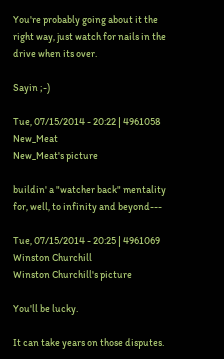You're probably going about it the right way, just watch for nails in the drive when its over.

Sayin ;-)

Tue, 07/15/2014 - 20:22 | 4961058 New_Meat
New_Meat's picture

buildin' a "watcher back" mentality for, well, to infinity and beyond---

Tue, 07/15/2014 - 20:25 | 4961069 Winston Churchill
Winston Churchill's picture

You'll be lucky.

It can take years on those disputes.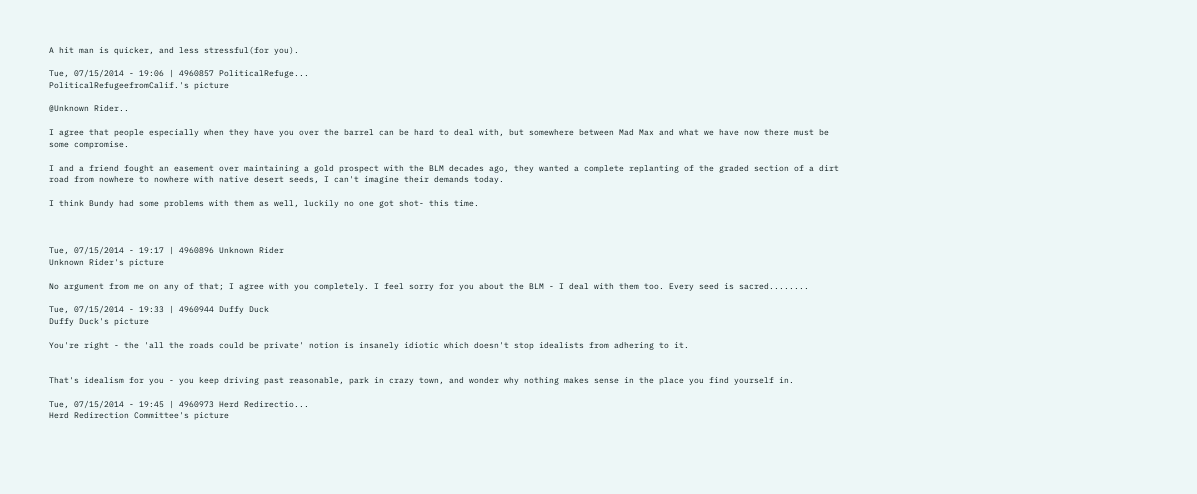A hit man is quicker, and less stressful(for you).

Tue, 07/15/2014 - 19:06 | 4960857 PoliticalRefuge...
PoliticalRefugeefromCalif.'s picture

@Unknown Rider..

I agree that people especially when they have you over the barrel can be hard to deal with, but somewhere between Mad Max and what we have now there must be some compromise.

I and a friend fought an easement over maintaining a gold prospect with the BLM decades ago, they wanted a complete replanting of the graded section of a dirt road from nowhere to nowhere with native desert seeds, I can't imagine their demands today.

I think Bundy had some problems with them as well, luckily no one got shot- this time.



Tue, 07/15/2014 - 19:17 | 4960896 Unknown Rider
Unknown Rider's picture

No argument from me on any of that; I agree with you completely. I feel sorry for you about the BLM - I deal with them too. Every seed is sacred........

Tue, 07/15/2014 - 19:33 | 4960944 Duffy Duck
Duffy Duck's picture

You're right - the 'all the roads could be private' notion is insanely idiotic which doesn't stop idealists from adhering to it.


That's idealism for you - you keep driving past reasonable, park in crazy town, and wonder why nothing makes sense in the place you find yourself in.

Tue, 07/15/2014 - 19:45 | 4960973 Herd Redirectio...
Herd Redirection Committee's picture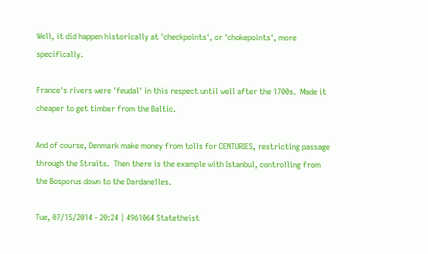Well, it did happen historically at 'checkpoints', or 'chokepoints', more specifically.

France's rivers were 'feudal' in this respect until well after the 1700s.  Made it cheaper to get timber from the Baltic.

And of course, Denmark make money from tolls for CENTURIES, restricting passage through the Straits.  Then there is the example with Istanbul, controlling from the Bosporus down to the Dardanelles.

Tue, 07/15/2014 - 20:24 | 4961064 Statetheist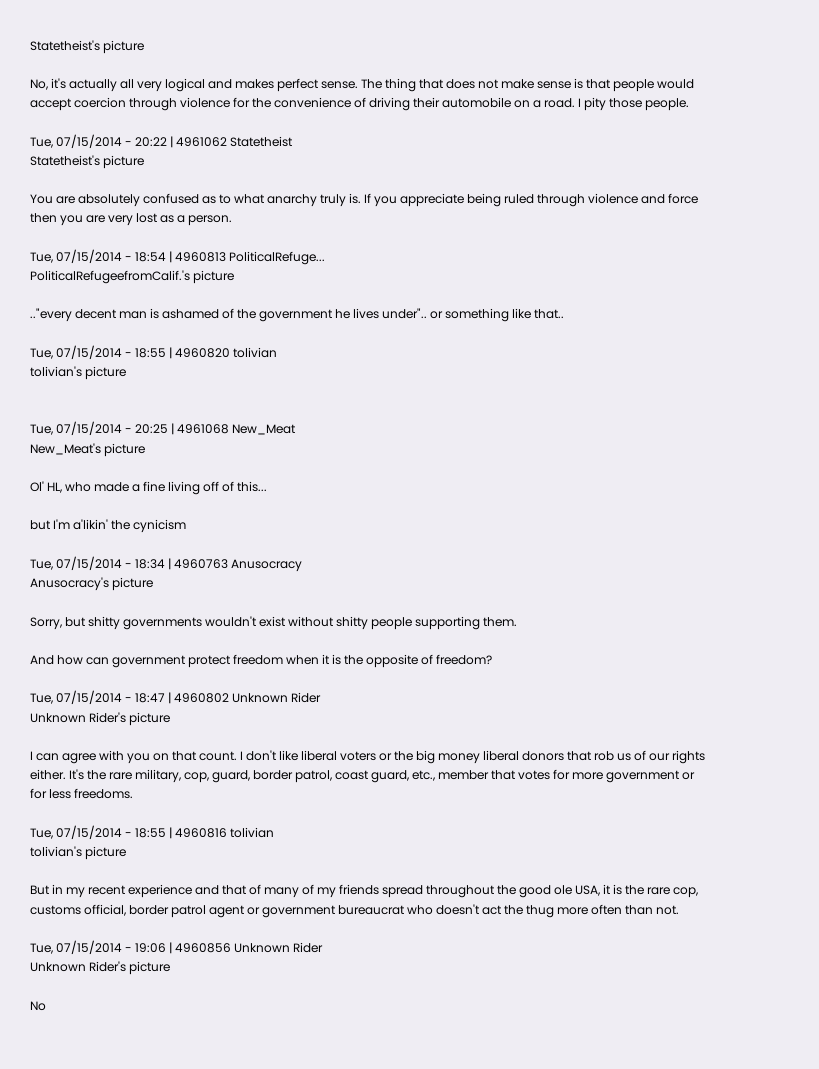Statetheist's picture

No, it's actually all very logical and makes perfect sense. The thing that does not make sense is that people would accept coercion through violence for the convenience of driving their automobile on a road. I pity those people.

Tue, 07/15/2014 - 20:22 | 4961062 Statetheist
Statetheist's picture

You are absolutely confused as to what anarchy truly is. If you appreciate being ruled through violence and force then you are very lost as a person.

Tue, 07/15/2014 - 18:54 | 4960813 PoliticalRefuge...
PoliticalRefugeefromCalif.'s picture

.."every decent man is ashamed of the government he lives under".. or something like that..

Tue, 07/15/2014 - 18:55 | 4960820 tolivian
tolivian's picture


Tue, 07/15/2014 - 20:25 | 4961068 New_Meat
New_Meat's picture

Ol' HL, who made a fine living off of this...

but I'm a'likin' the cynicism

Tue, 07/15/2014 - 18:34 | 4960763 Anusocracy
Anusocracy's picture

Sorry, but shitty governments wouldn't exist without shitty people supporting them.

And how can government protect freedom when it is the opposite of freedom?

Tue, 07/15/2014 - 18:47 | 4960802 Unknown Rider
Unknown Rider's picture

I can agree with you on that count. I don't like liberal voters or the big money liberal donors that rob us of our rights either. It's the rare military, cop, guard, border patrol, coast guard, etc., member that votes for more government or for less freedoms.

Tue, 07/15/2014 - 18:55 | 4960816 tolivian
tolivian's picture

But in my recent experience and that of many of my friends spread throughout the good ole USA, it is the rare cop, customs official, border patrol agent or government bureaucrat who doesn't act the thug more often than not.

Tue, 07/15/2014 - 19:06 | 4960856 Unknown Rider
Unknown Rider's picture

No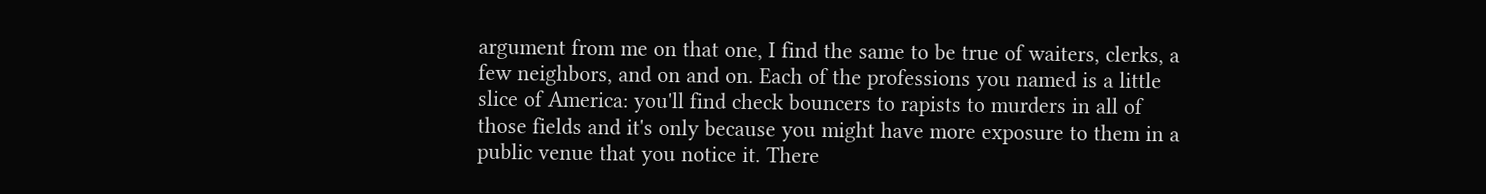argument from me on that one, I find the same to be true of waiters, clerks, a few neighbors, and on and on. Each of the professions you named is a little slice of America: you'll find check bouncers to rapists to murders in all of those fields and it's only because you might have more exposure to them in a public venue that you notice it. There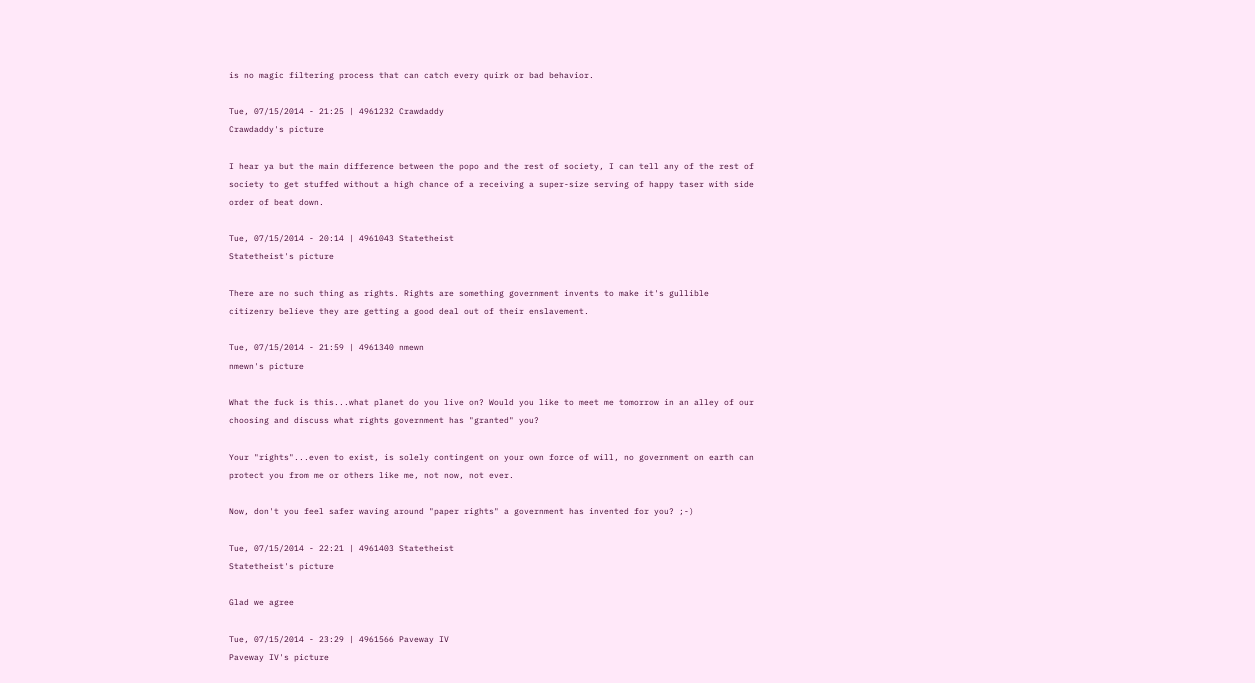is no magic filtering process that can catch every quirk or bad behavior.

Tue, 07/15/2014 - 21:25 | 4961232 Crawdaddy
Crawdaddy's picture

I hear ya but the main difference between the popo and the rest of society, I can tell any of the rest of society to get stuffed without a high chance of a receiving a super-size serving of happy taser with side order of beat down.

Tue, 07/15/2014 - 20:14 | 4961043 Statetheist
Statetheist's picture

There are no such thing as rights. Rights are something government invents to make it's gullible citizenry believe they are getting a good deal out of their enslavement.

Tue, 07/15/2014 - 21:59 | 4961340 nmewn
nmewn's picture

What the fuck is this...what planet do you live on? Would you like to meet me tomorrow in an alley of our choosing and discuss what rights government has "granted" you?

Your "rights"...even to exist, is solely contingent on your own force of will, no government on earth can protect you from me or others like me, not now, not ever.

Now, don't you feel safer waving around "paper rights" a government has invented for you? ;-)

Tue, 07/15/2014 - 22:21 | 4961403 Statetheist
Statetheist's picture

Glad we agree

Tue, 07/15/2014 - 23:29 | 4961566 Paveway IV
Paveway IV's picture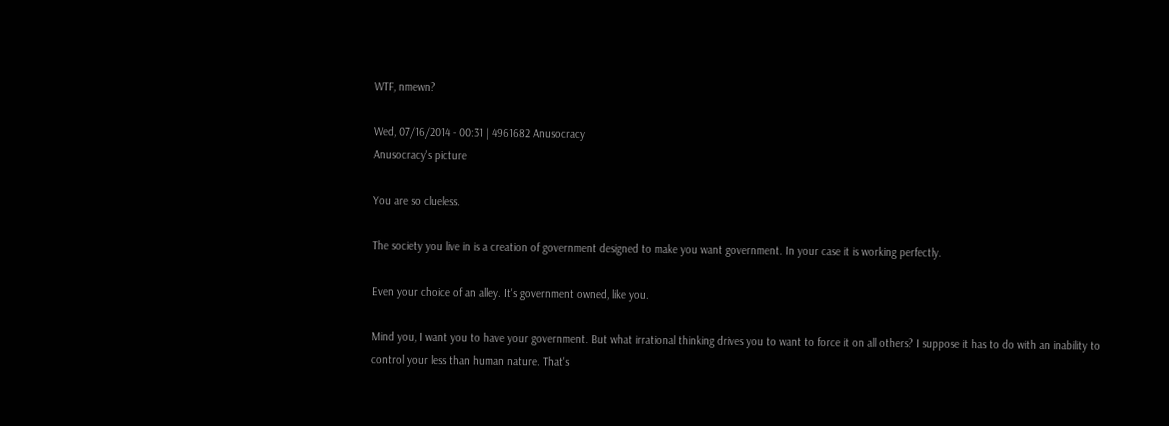WTF, nmewn?

Wed, 07/16/2014 - 00:31 | 4961682 Anusocracy
Anusocracy's picture

You are so clueless.

The society you live in is a creation of government designed to make you want government. In your case it is working perfectly.

Even your choice of an alley. It's government owned, like you.

Mind you, I want you to have your government. But what irrational thinking drives you to want to force it on all others? I suppose it has to do with an inability to control your less than human nature. That's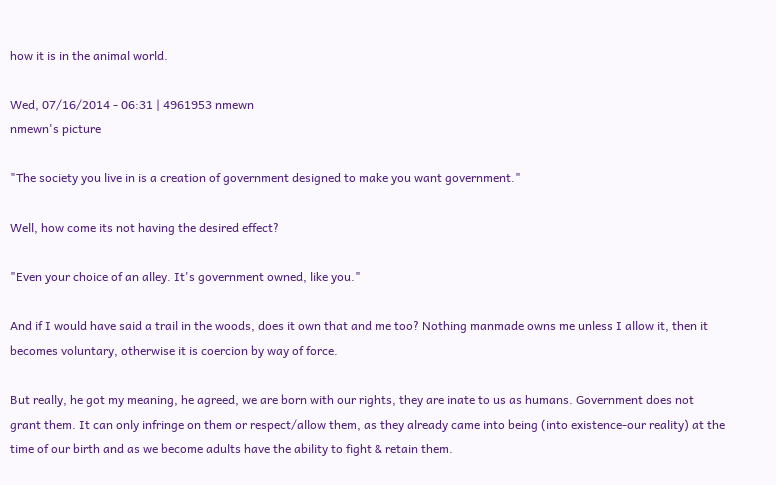how it is in the animal world.

Wed, 07/16/2014 - 06:31 | 4961953 nmewn
nmewn's picture

"The society you live in is a creation of government designed to make you want government."

Well, how come its not having the desired effect?

"Even your choice of an alley. It's government owned, like you."

And if I would have said a trail in the woods, does it own that and me too? Nothing manmade owns me unless I allow it, then it becomes voluntary, otherwise it is coercion by way of force.

But really, he got my meaning, he agreed, we are born with our rights, they are inate to us as humans. Government does not grant them. It can only infringe on them or respect/allow them, as they already came into being (into existence-our reality) at the time of our birth and as we become adults have the ability to fight & retain them.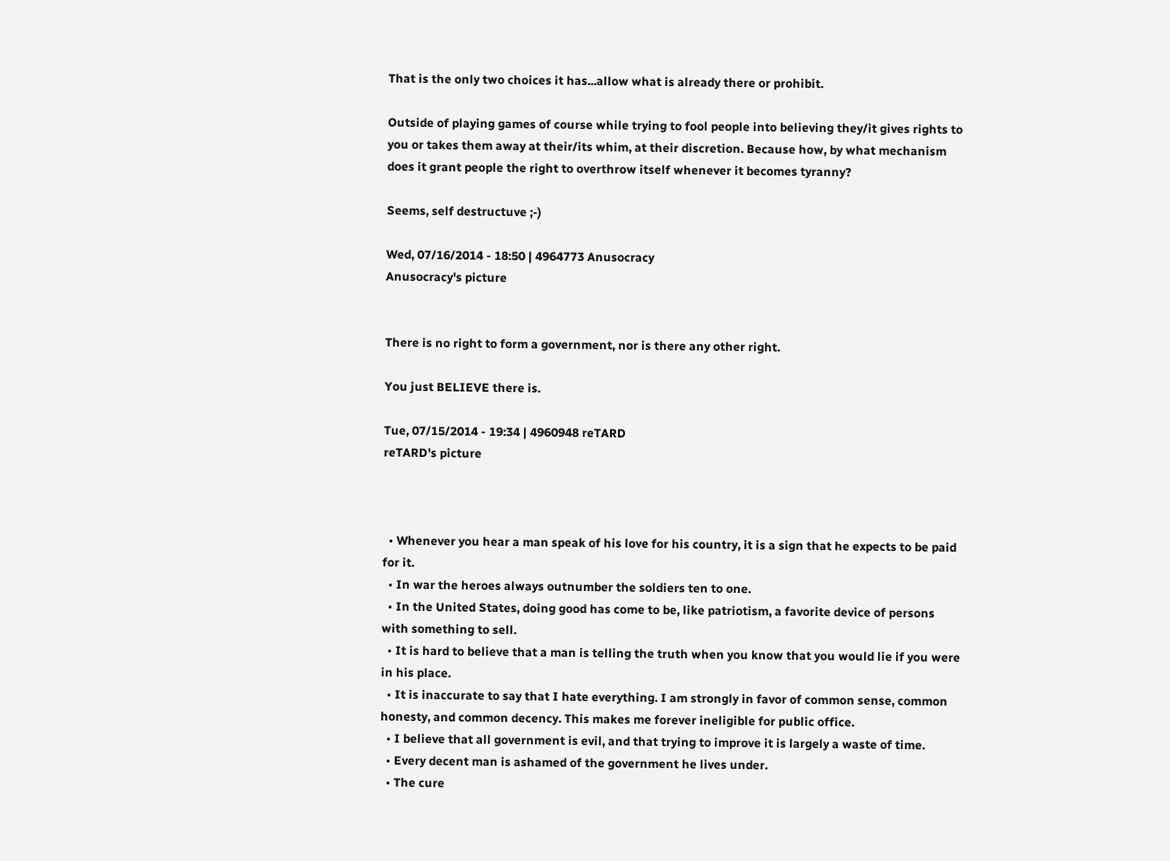That is the only two choices it has...allow what is already there or prohibit.

Outside of playing games of course while trying to fool people into believing they/it gives rights to you or takes them away at their/its whim, at their discretion. Because how, by what mechanism does it grant people the right to overthrow itself whenever it becomes tyranny?

Seems, self destructuve ;-)

Wed, 07/16/2014 - 18:50 | 4964773 Anusocracy
Anusocracy's picture


There is no right to form a government, nor is there any other right.

You just BELIEVE there is.

Tue, 07/15/2014 - 19:34 | 4960948 reTARD
reTARD's picture



  • Whenever you hear a man speak of his love for his country, it is a sign that he expects to be paid for it.
  • In war the heroes always outnumber the soldiers ten to one.
  • In the United States, doing good has come to be, like patriotism, a favorite device of persons with something to sell.
  • It is hard to believe that a man is telling the truth when you know that you would lie if you were in his place.
  • It is inaccurate to say that I hate everything. I am strongly in favor of common sense, common honesty, and common decency. This makes me forever ineligible for public office.
  • I believe that all government is evil, and that trying to improve it is largely a waste of time.
  • Every decent man is ashamed of the government he lives under.
  • The cure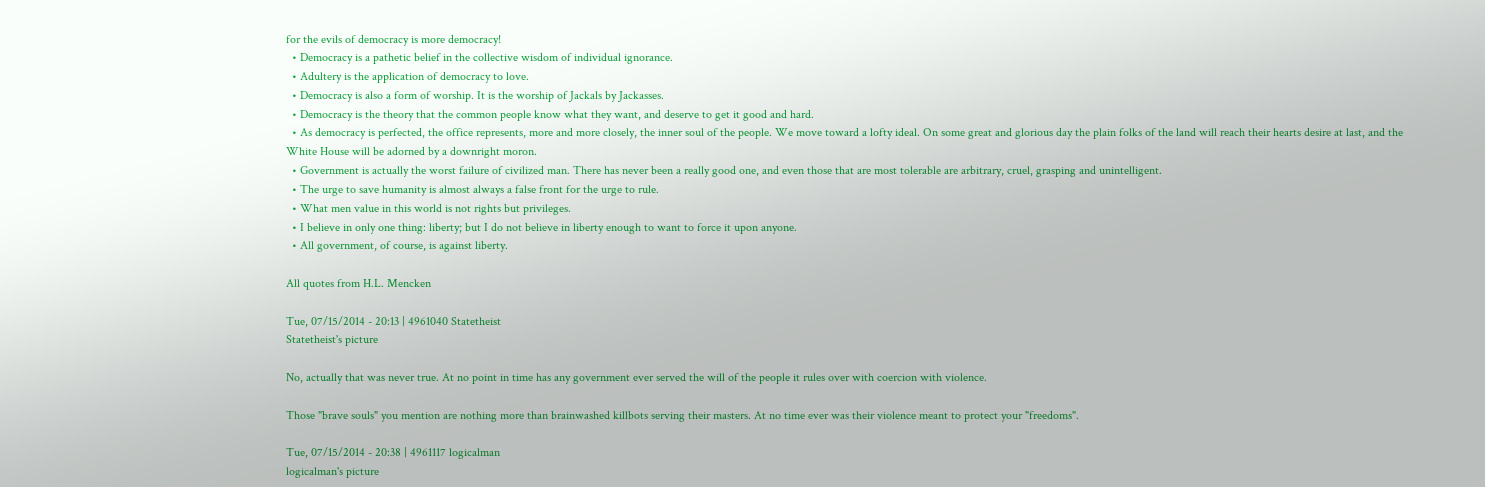for the evils of democracy is more democracy!
  • Democracy is a pathetic belief in the collective wisdom of individual ignorance.
  • Adultery is the application of democracy to love.
  • Democracy is also a form of worship. It is the worship of Jackals by Jackasses.
  • Democracy is the theory that the common people know what they want, and deserve to get it good and hard.
  • As democracy is perfected, the office represents, more and more closely, the inner soul of the people. We move toward a lofty ideal. On some great and glorious day the plain folks of the land will reach their hearts desire at last, and the White House will be adorned by a downright moron.
  • Government is actually the worst failure of civilized man. There has never been a really good one, and even those that are most tolerable are arbitrary, cruel, grasping and unintelligent.
  • The urge to save humanity is almost always a false front for the urge to rule.
  • What men value in this world is not rights but privileges.
  • I believe in only one thing: liberty; but I do not believe in liberty enough to want to force it upon anyone.
  • All government, of course, is against liberty.

All quotes from H.L. Mencken

Tue, 07/15/2014 - 20:13 | 4961040 Statetheist
Statetheist's picture

No, actually that was never true. At no point in time has any government ever served the will of the people it rules over with coercion with violence.

Those "brave souls" you mention are nothing more than brainwashed killbots serving their masters. At no time ever was their violence meant to protect your "freedoms".

Tue, 07/15/2014 - 20:38 | 4961117 logicalman
logicalman's picture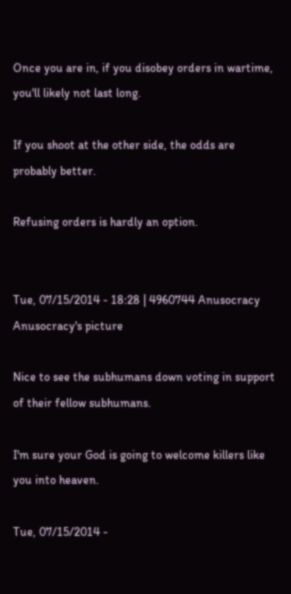Once you are in, if you disobey orders in wartime, you'll likely not last long.

If you shoot at the other side, the odds are probably better.

Refusing orders is hardly an option.


Tue, 07/15/2014 - 18:28 | 4960744 Anusocracy
Anusocracy's picture

Nice to see the subhumans down voting in support of their fellow subhumans.

I'm sure your God is going to welcome killers like you into heaven.

Tue, 07/15/2014 -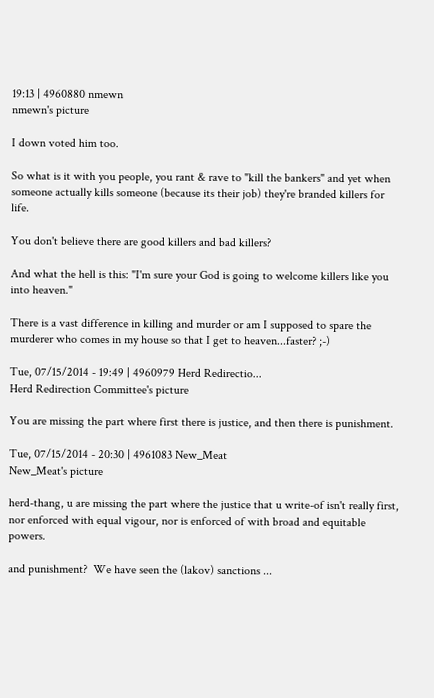19:13 | 4960880 nmewn
nmewn's picture

I down voted him too.

So what is it with you people, you rant & rave to "kill the bankers" and yet when someone actually kills someone (because its their job) they're branded killers for life.

You don't believe there are good killers and bad killers?

And what the hell is this: "I'm sure your God is going to welcome killers like you into heaven."

There is a vast difference in killing and murder or am I supposed to spare the murderer who comes in my house so that I get to heaven...faster? ;-)

Tue, 07/15/2014 - 19:49 | 4960979 Herd Redirectio...
Herd Redirection Committee's picture

You are missing the part where first there is justice, and then there is punishment.

Tue, 07/15/2014 - 20:30 | 4961083 New_Meat
New_Meat's picture

herd-thang, u are missing the part where the justice that u write-of isn't really first, nor enforced with equal vigour, nor is enforced of with broad and equitable powers.

and punishment?  We have seen the (lakov) sanctions ...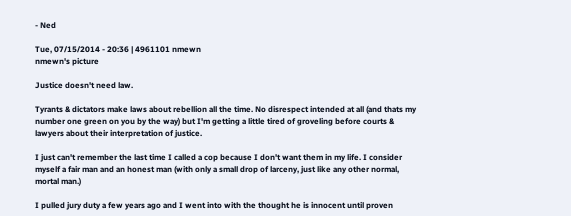- Ned

Tue, 07/15/2014 - 20:36 | 4961101 nmewn
nmewn's picture

Justice doesn't need law.

Tyrants & dictators make laws about rebellion all the time. No disrespect intended at all (and thats my number one green on you by the way) but I'm getting a little tired of groveling before courts & lawyers about their interpretation of justice.

I just can't remember the last time I called a cop because I don't want them in my life. I consider myself a fair man and an honest man (with only a small drop of larceny, just like any other normal, mortal man.)

I pulled jury duty a few years ago and I went into with the thought he is innocent until proven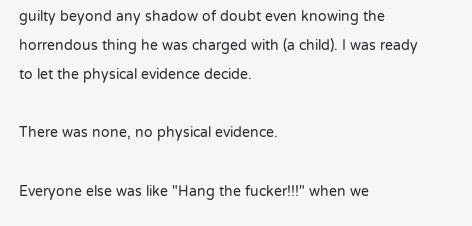guilty beyond any shadow of doubt even knowing the horrendous thing he was charged with (a child). I was ready to let the physical evidence decide.

There was none, no physical evidence.

Everyone else was like "Hang the fucker!!!" when we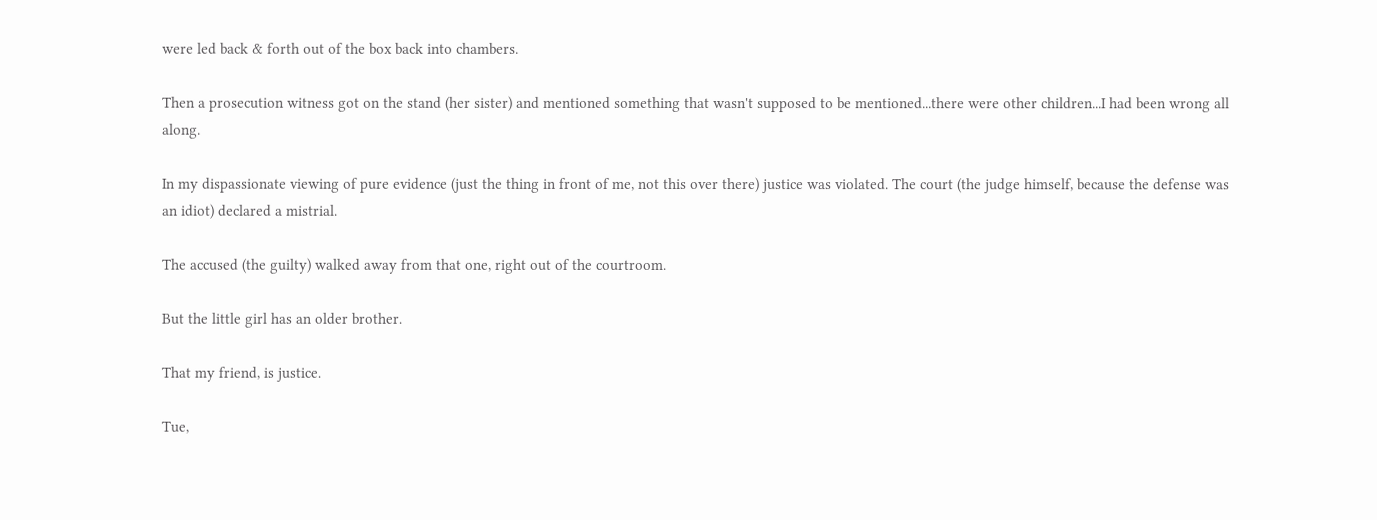were led back & forth out of the box back into chambers.

Then a prosecution witness got on the stand (her sister) and mentioned something that wasn't supposed to be mentioned...there were other children...I had been wrong all along.

In my dispassionate viewing of pure evidence (just the thing in front of me, not this over there) justice was violated. The court (the judge himself, because the defense was an idiot) declared a mistrial.

The accused (the guilty) walked away from that one, right out of the courtroom.

But the little girl has an older brother.

That my friend, is justice.

Tue,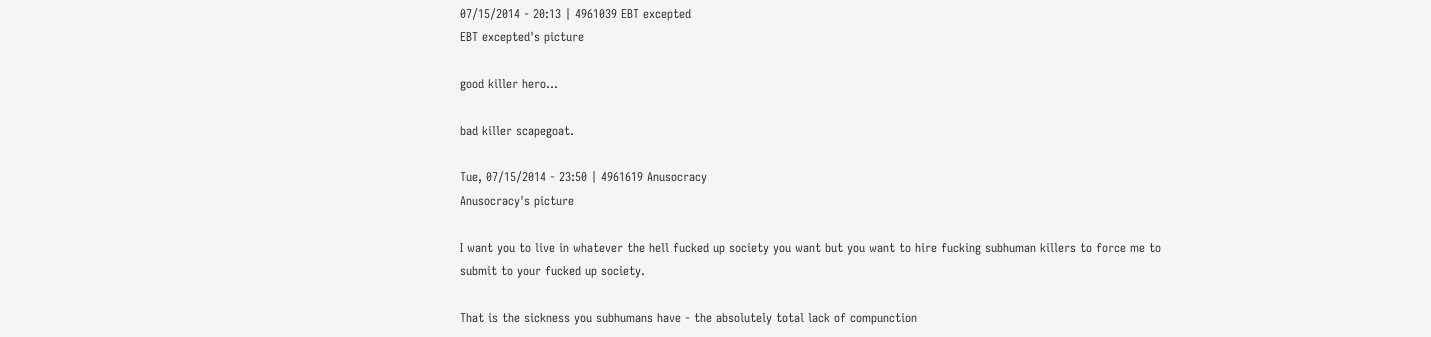07/15/2014 - 20:13 | 4961039 EBT excepted
EBT excepted's picture

good killer hero...

bad killer scapegoat.

Tue, 07/15/2014 - 23:50 | 4961619 Anusocracy
Anusocracy's picture

I want you to live in whatever the hell fucked up society you want but you want to hire fucking subhuman killers to force me to submit to your fucked up society.

That is the sickness you subhumans have - the absolutely total lack of compunction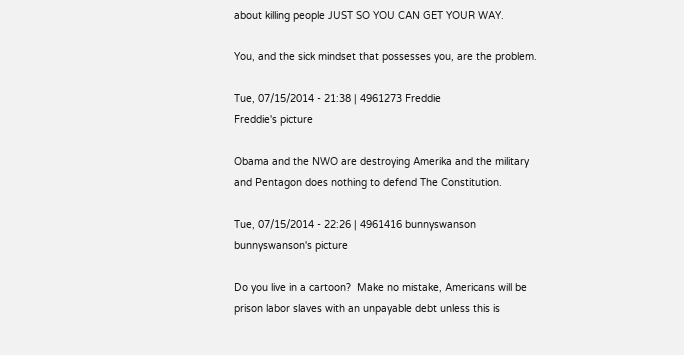about killing people JUST SO YOU CAN GET YOUR WAY.

You, and the sick mindset that possesses you, are the problem.

Tue, 07/15/2014 - 21:38 | 4961273 Freddie
Freddie's picture

Obama and the NWO are destroying Amerika and the military and Pentagon does nothing to defend The Constitution.

Tue, 07/15/2014 - 22:26 | 4961416 bunnyswanson
bunnyswanson's picture

Do you live in a cartoon?  Make no mistake, Americans will be prison labor slaves with an unpayable debt unless this is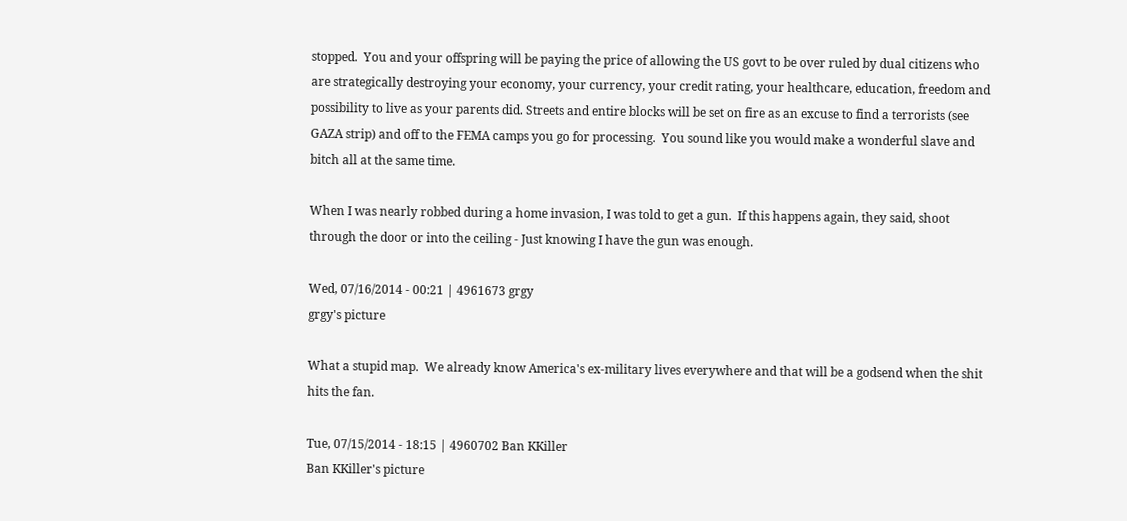stopped.  You and your offspring will be paying the price of allowing the US govt to be over ruled by dual citizens who are strategically destroying your economy, your currency, your credit rating, your healthcare, education, freedom and possibility to live as your parents did. Streets and entire blocks will be set on fire as an excuse to find a terrorists (see GAZA strip) and off to the FEMA camps you go for processing.  You sound like you would make a wonderful slave and bitch all at the same time.

When I was nearly robbed during a home invasion, I was told to get a gun.  If this happens again, they said, shoot through the door or into the ceiling - Just knowing I have the gun was enough.

Wed, 07/16/2014 - 00:21 | 4961673 grgy
grgy's picture

What a stupid map.  We already know America's ex-military lives everywhere and that will be a godsend when the shit hits the fan.

Tue, 07/15/2014 - 18:15 | 4960702 Ban KKiller
Ban KKiller's picture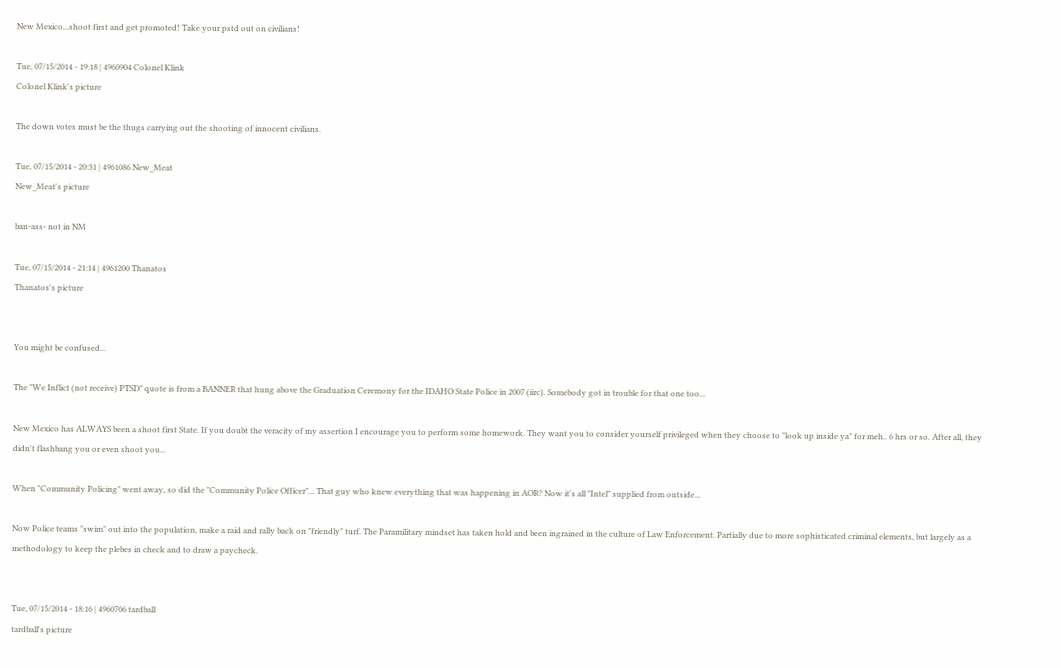New Mexico...shoot first and get promoted! Take your pstd out on civilians!

Tue, 07/15/2014 - 19:18 | 4960904 Colonel Klink
Colonel Klink's picture

The down votes must be the thugs carrying out the shooting of innocent civilians.

Tue, 07/15/2014 - 20:31 | 4961086 New_Meat
New_Meat's picture

ban-ass- not in NM

Tue, 07/15/2014 - 21:14 | 4961200 Thanatos
Thanatos's picture


You might be confused...

The "We Inflict (not receive) PTSD" quote is from a BANNER that hung above the Graduation Ceremony for the IDAHO State Police in 2007 (iirc). Somebody got in trouble for that one too...

New Mexico has ALWAYS been a shoot first State. If you doubt the veracity of my assertion I encourage you to perform some homework. They want you to consider yourself privileged when they choose to "look up inside ya" for meh.. 6 hrs or so. After all, they didn't flashbang you or even shoot you...

When "Community Policing" went away, so did the "Community Police Officer"... That guy who knew everything that was happening in AOR? Now it's all "Intel" supplied from outside...

Now Police teams "swim" out into the population, make a raid and rally back on "friendly" turf. The Paramilitary mindset has taken hold and been ingrained in the culture of Law Enforcement. Partially due to more sophisticated criminal elements, but largely as a methodology to keep the plebes in check and to draw a paycheck.


Tue, 07/15/2014 - 18:16 | 4960706 tardball
tardball's picture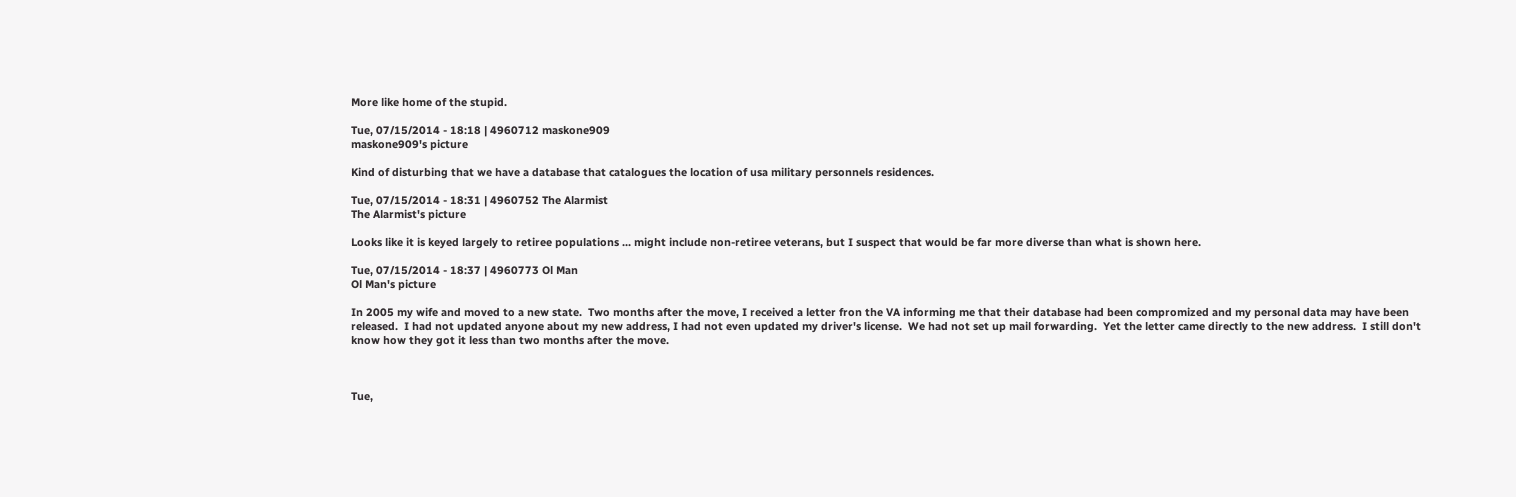More like home of the stupid.

Tue, 07/15/2014 - 18:18 | 4960712 maskone909
maskone909's picture

Kind of disturbing that we have a database that catalogues the location of usa military personnels residences.

Tue, 07/15/2014 - 18:31 | 4960752 The Alarmist
The Alarmist's picture

Looks like it is keyed largely to retiree populations ... might include non-retiree veterans, but I suspect that would be far more diverse than what is shown here.

Tue, 07/15/2014 - 18:37 | 4960773 Ol Man
Ol Man's picture

In 2005 my wife and moved to a new state.  Two months after the move, I received a letter fron the VA informing me that their database had been compromized and my personal data may have been released.  I had not updated anyone about my new address, I had not even updated my driver's license.  We had not set up mail forwarding.  Yet the letter came directly to the new address.  I still don't know how they got it less than two months after the move.



Tue,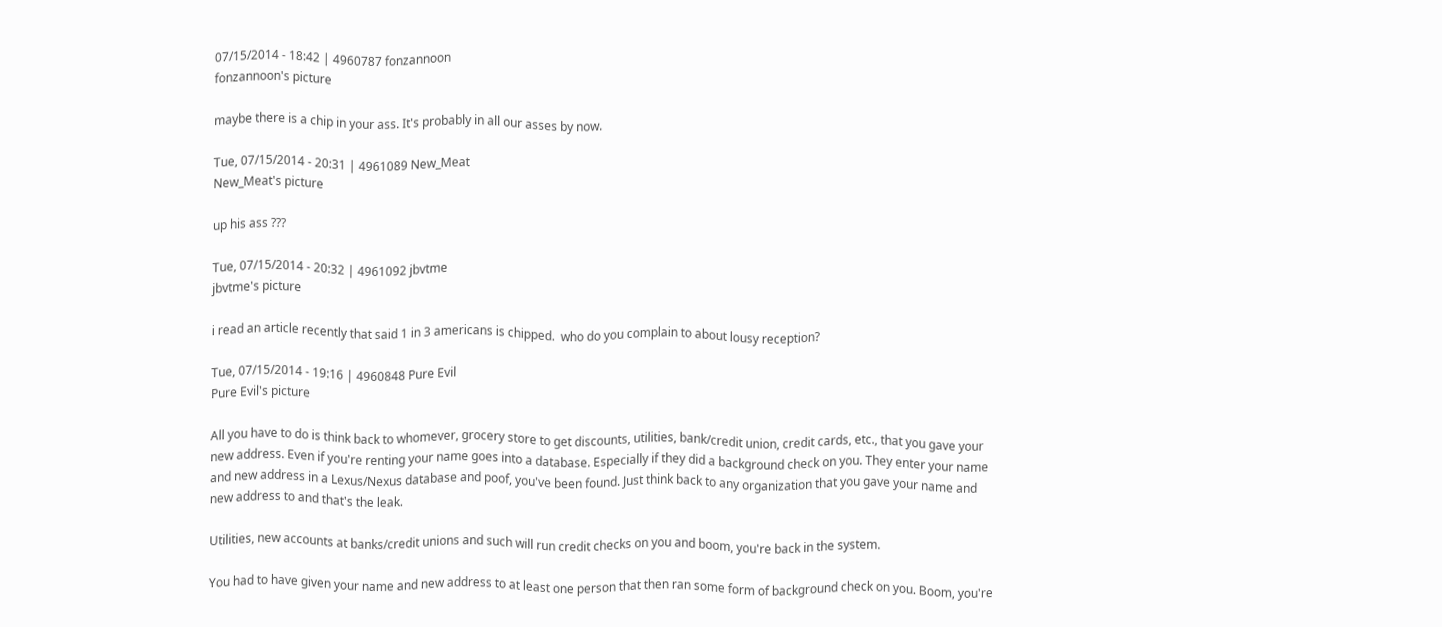07/15/2014 - 18:42 | 4960787 fonzannoon
fonzannoon's picture

maybe there is a chip in your ass. It's probably in all our asses by now.

Tue, 07/15/2014 - 20:31 | 4961089 New_Meat
New_Meat's picture

up his ass ???

Tue, 07/15/2014 - 20:32 | 4961092 jbvtme
jbvtme's picture

i read an article recently that said 1 in 3 americans is chipped.  who do you complain to about lousy reception?

Tue, 07/15/2014 - 19:16 | 4960848 Pure Evil
Pure Evil's picture

All you have to do is think back to whomever, grocery store to get discounts, utilities, bank/credit union, credit cards, etc., that you gave your new address. Even if you're renting your name goes into a database. Especially if they did a background check on you. They enter your name and new address in a Lexus/Nexus database and poof, you've been found. Just think back to any organization that you gave your name and new address to and that's the leak.

Utilities, new accounts at banks/credit unions and such will run credit checks on you and boom, you're back in the system.

You had to have given your name and new address to at least one person that then ran some form of background check on you. Boom, you're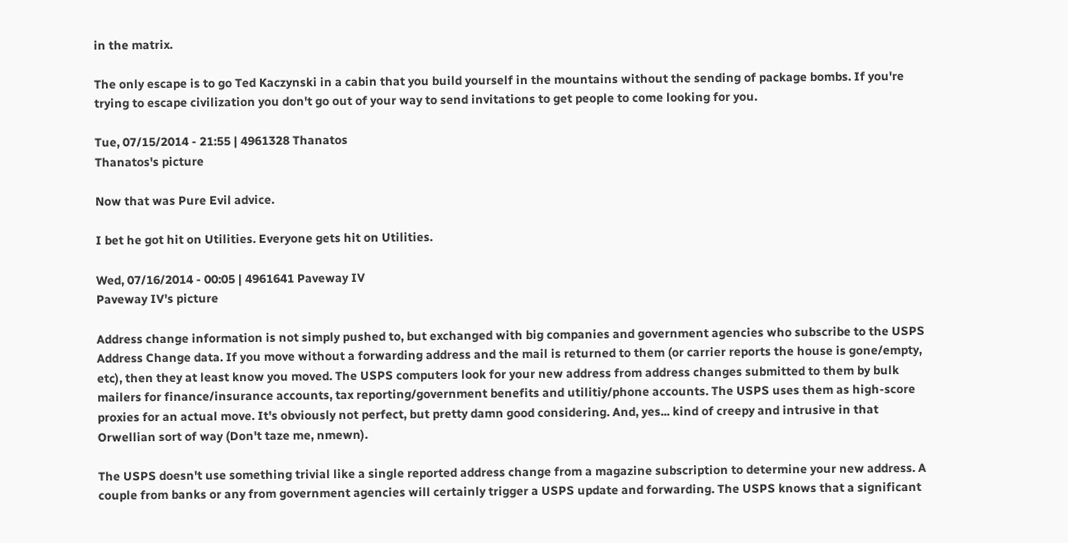in the matrix.

The only escape is to go Ted Kaczynski in a cabin that you build yourself in the mountains without the sending of package bombs. If you're trying to escape civilization you don't go out of your way to send invitations to get people to come looking for you.

Tue, 07/15/2014 - 21:55 | 4961328 Thanatos
Thanatos's picture

Now that was Pure Evil advice.

I bet he got hit on Utilities. Everyone gets hit on Utilities.

Wed, 07/16/2014 - 00:05 | 4961641 Paveway IV
Paveway IV's picture

Address change information is not simply pushed to, but exchanged with big companies and government agencies who subscribe to the USPS Address Change data. If you move without a forwarding address and the mail is returned to them (or carrier reports the house is gone/empty, etc), then they at least know you moved. The USPS computers look for your new address from address changes submitted to them by bulk mailers for finance/insurance accounts, tax reporting/government benefits and utilitiy/phone accounts. The USPS uses them as high-score proxies for an actual move. It's obviously not perfect, but pretty damn good considering. And, yes... kind of creepy and intrusive in that Orwellian sort of way (Don't taze me, nmewn).

The USPS doesn't use something trivial like a single reported address change from a magazine subscription to determine your new address. A couple from banks or any from government agencies will certainly trigger a USPS update and forwarding. The USPS knows that a significant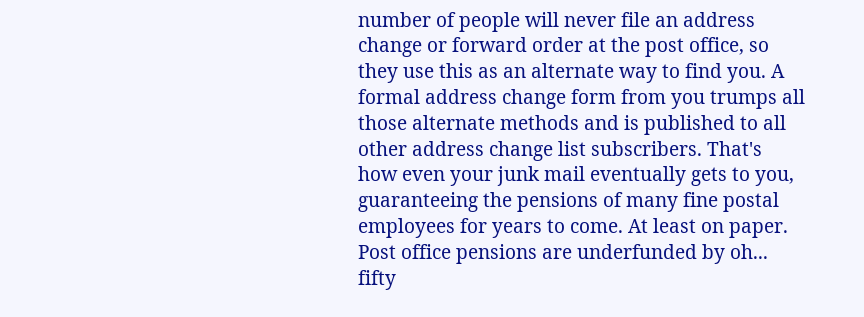number of people will never file an address change or forward order at the post office, so they use this as an alternate way to find you. A formal address change form from you trumps all those alternate methods and is published to all other address change list subscribers. That's how even your junk mail eventually gets to you, guaranteeing the pensions of many fine postal employees for years to come. At least on paper. Post office pensions are underfunded by oh... fifty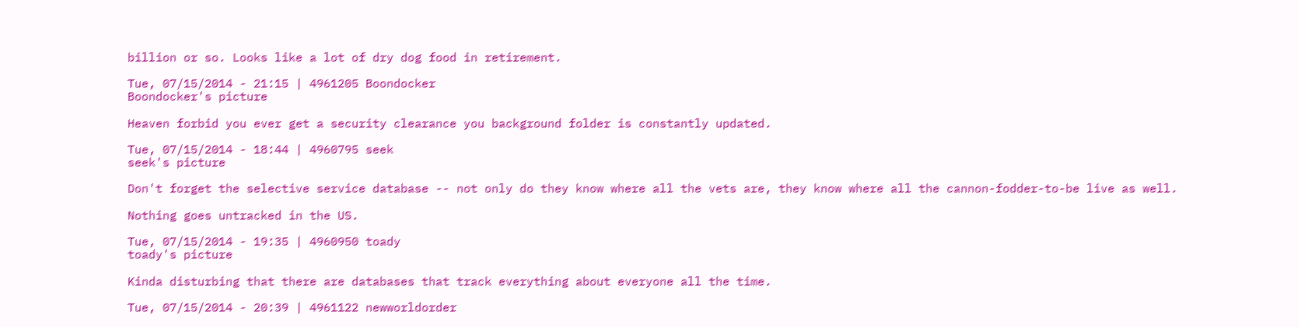billion or so. Looks like a lot of dry dog food in retirement.

Tue, 07/15/2014 - 21:15 | 4961205 Boondocker
Boondocker's picture

Heaven forbid you ever get a security clearance you background folder is constantly updated.

Tue, 07/15/2014 - 18:44 | 4960795 seek
seek's picture

Don't forget the selective service database -- not only do they know where all the vets are, they know where all the cannon-fodder-to-be live as well.

Nothing goes untracked in the US.

Tue, 07/15/2014 - 19:35 | 4960950 toady
toady's picture

Kinda disturbing that there are databases that track everything about everyone all the time.

Tue, 07/15/2014 - 20:39 | 4961122 newworldorder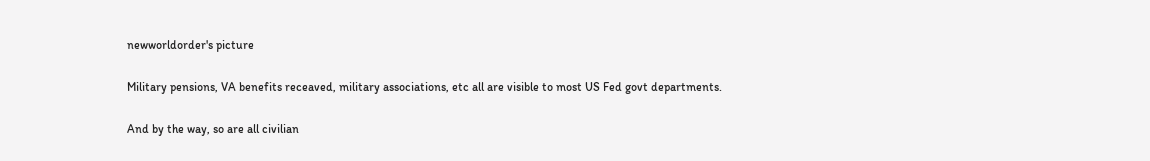newworldorder's picture

Military pensions, VA benefits receaved, military associations, etc all are visible to most US Fed govt departments.

And by the way, so are all civilian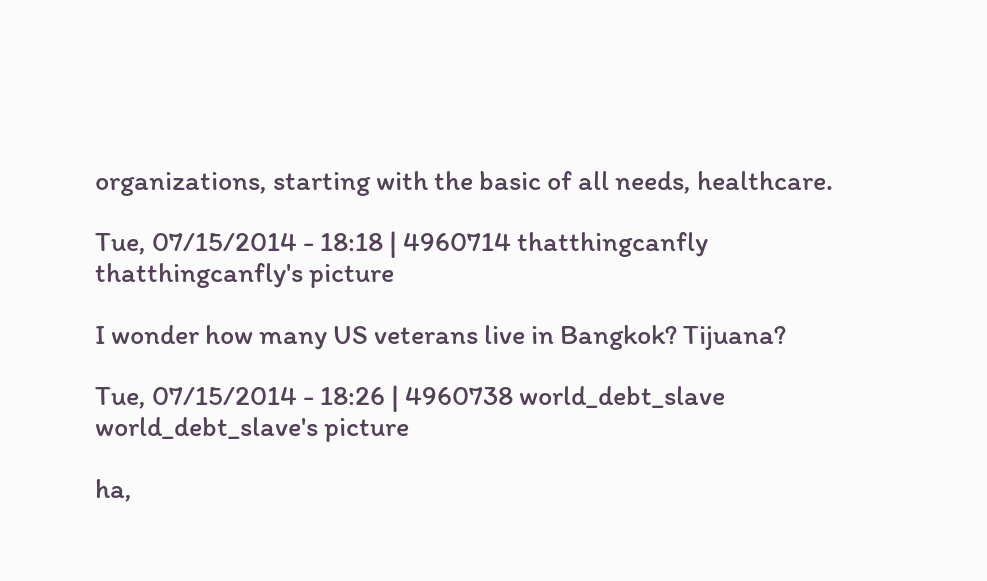organizations, starting with the basic of all needs, healthcare.

Tue, 07/15/2014 - 18:18 | 4960714 thatthingcanfly
thatthingcanfly's picture

I wonder how many US veterans live in Bangkok? Tijuana?

Tue, 07/15/2014 - 18:26 | 4960738 world_debt_slave
world_debt_slave's picture

ha,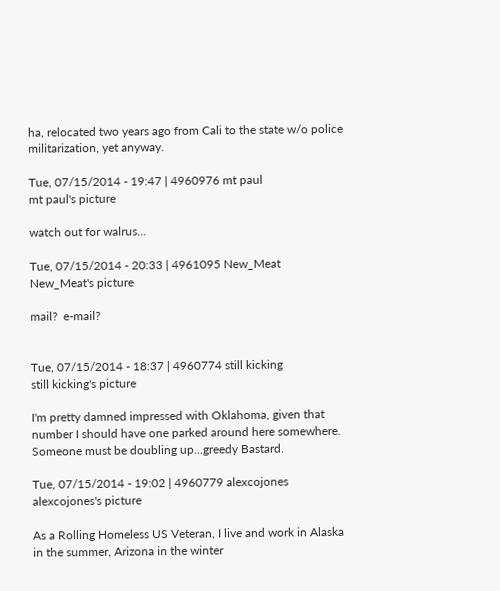ha, relocated two years ago from Cali to the state w/o police militarization, yet anyway.

Tue, 07/15/2014 - 19:47 | 4960976 mt paul
mt paul's picture

watch out for walrus...

Tue, 07/15/2014 - 20:33 | 4961095 New_Meat
New_Meat's picture

mail?  e-mail?


Tue, 07/15/2014 - 18:37 | 4960774 still kicking
still kicking's picture

I'm pretty damned impressed with Oklahoma, given that number I should have one parked around here somewhere.  Someone must be doubling up...greedy Bastard.

Tue, 07/15/2014 - 19:02 | 4960779 alexcojones
alexcojones's picture

As a Rolling Homeless US Veteran, I live and work in Alaska in the summer, Arizona in the winter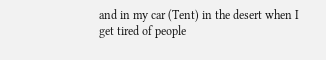and in my car (Tent) in the desert when I get tired of people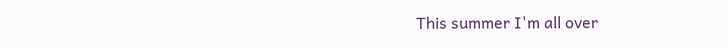This summer I'm all over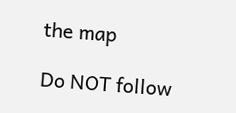the map

Do NOT follow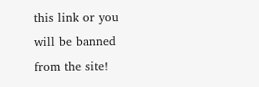this link or you will be banned from the site!